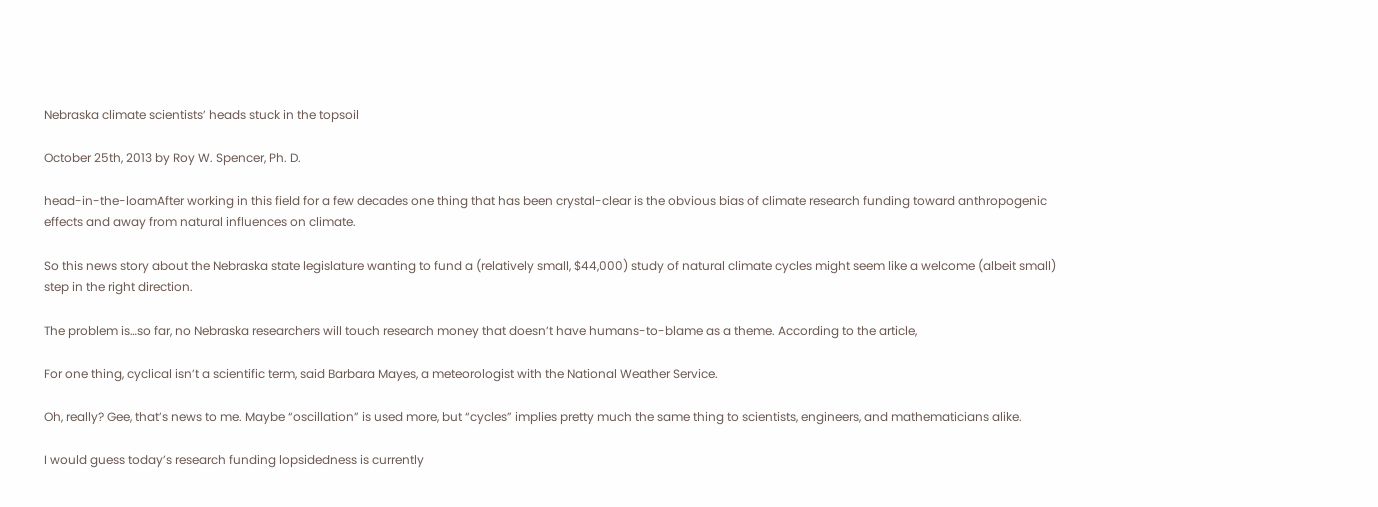Nebraska climate scientists’ heads stuck in the topsoil

October 25th, 2013 by Roy W. Spencer, Ph. D.

head-in-the-loamAfter working in this field for a few decades one thing that has been crystal-clear is the obvious bias of climate research funding toward anthropogenic effects and away from natural influences on climate.

So this news story about the Nebraska state legislature wanting to fund a (relatively small, $44,000) study of natural climate cycles might seem like a welcome (albeit small) step in the right direction.

The problem is…so far, no Nebraska researchers will touch research money that doesn’t have humans-to-blame as a theme. According to the article,

For one thing, cyclical isn’t a scientific term, said Barbara Mayes, a meteorologist with the National Weather Service.

Oh, really? Gee, that’s news to me. Maybe “oscillation” is used more, but “cycles” implies pretty much the same thing to scientists, engineers, and mathematicians alike.

I would guess today’s research funding lopsidedness is currently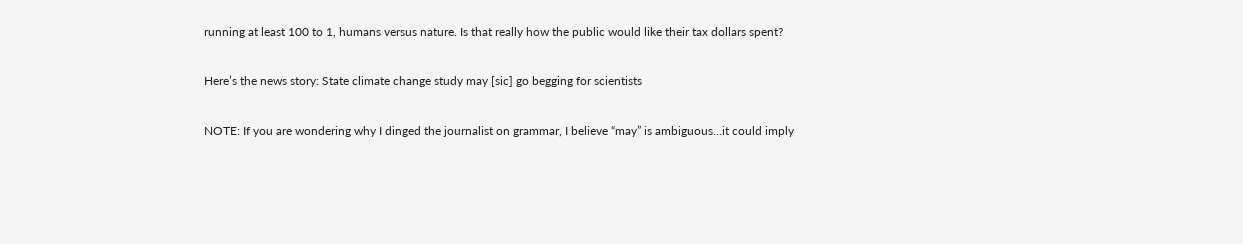running at least 100 to 1, humans versus nature. Is that really how the public would like their tax dollars spent?

Here’s the news story: State climate change study may [sic] go begging for scientists

NOTE: If you are wondering why I dinged the journalist on grammar, I believe “may” is ambiguous…it could imply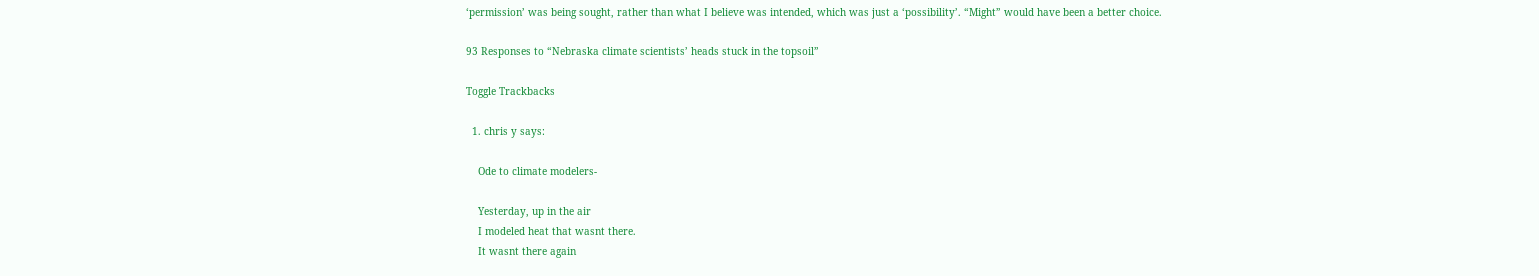‘permission’ was being sought, rather than what I believe was intended, which was just a ‘possibility’. “Might” would have been a better choice.

93 Responses to “Nebraska climate scientists’ heads stuck in the topsoil”

Toggle Trackbacks

  1. chris y says:

    Ode to climate modelers-

    Yesterday, up in the air
    I modeled heat that wasnt there.
    It wasnt there again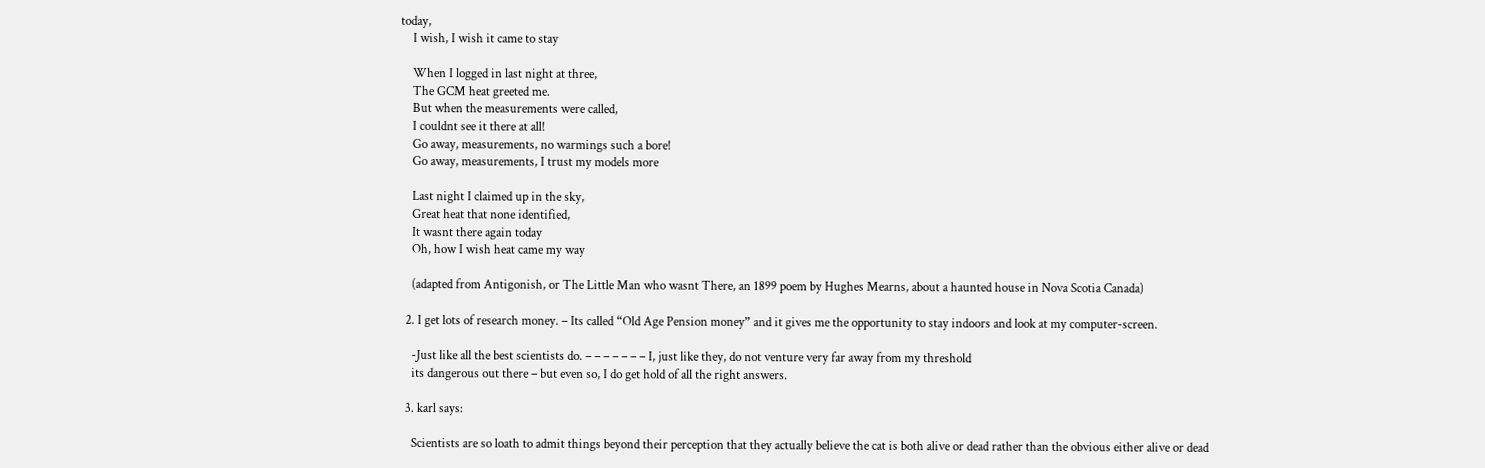today,
    I wish, I wish it came to stay

    When I logged in last night at three,
    The GCM heat greeted me.
    But when the measurements were called,
    I couldnt see it there at all!
    Go away, measurements, no warmings such a bore!
    Go away, measurements, I trust my models more

    Last night I claimed up in the sky,
    Great heat that none identified,
    It wasnt there again today
    Oh, how I wish heat came my way

    (adapted from Antigonish, or The Little Man who wasnt There, an 1899 poem by Hughes Mearns, about a haunted house in Nova Scotia Canada)

  2. I get lots of research money. – Its called “Old Age Pension money” and it gives me the opportunity to stay indoors and look at my computer-screen.

    -Just like all the best scientists do. – – – – – – – I, just like they, do not venture very far away from my threshold
    its dangerous out there – but even so, I do get hold of all the right answers.

  3. karl says:

    Scientists are so loath to admit things beyond their perception that they actually believe the cat is both alive or dead rather than the obvious either alive or dead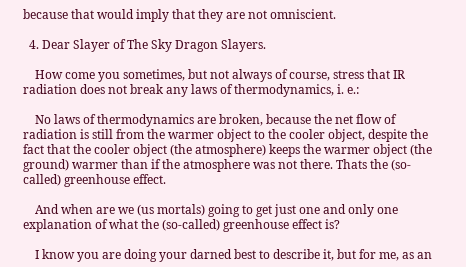because that would imply that they are not omniscient.

  4. Dear Slayer of The Sky Dragon Slayers.

    How come you sometimes, but not always of course, stress that IR radiation does not break any laws of thermodynamics, i. e.:

    No laws of thermodynamics are broken, because the net flow of radiation is still from the warmer object to the cooler object, despite the fact that the cooler object (the atmosphere) keeps the warmer object (the ground) warmer than if the atmosphere was not there. Thats the (so-called) greenhouse effect.

    And when are we (us mortals) going to get just one and only one explanation of what the (so-called) greenhouse effect is?

    I know you are doing your darned best to describe it, but for me, as an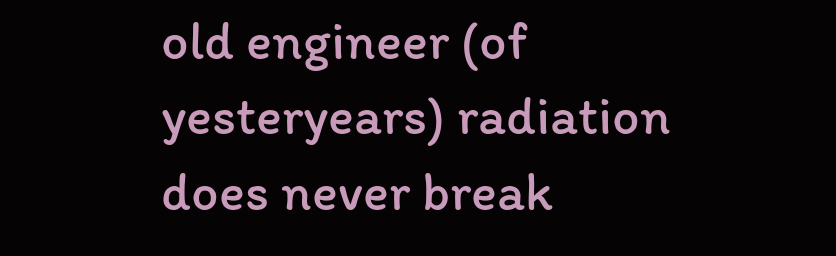old engineer (of yesteryears) radiation does never break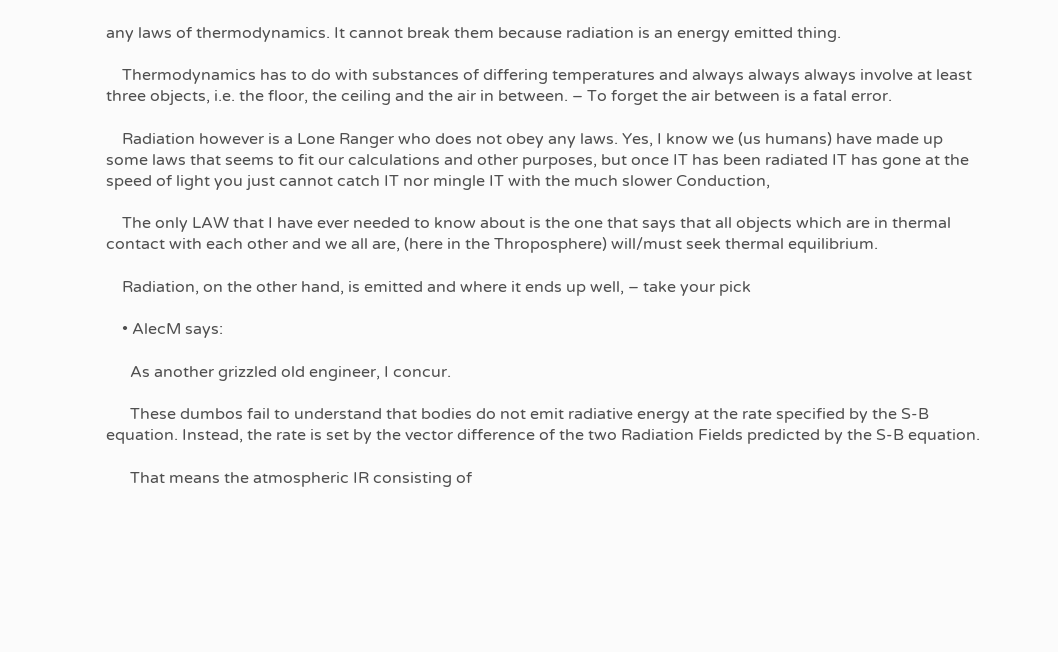any laws of thermodynamics. It cannot break them because radiation is an energy emitted thing.

    Thermodynamics has to do with substances of differing temperatures and always always always involve at least three objects, i.e. the floor, the ceiling and the air in between. – To forget the air between is a fatal error.

    Radiation however is a Lone Ranger who does not obey any laws. Yes, I know we (us humans) have made up some laws that seems to fit our calculations and other purposes, but once IT has been radiated IT has gone at the speed of light you just cannot catch IT nor mingle IT with the much slower Conduction,

    The only LAW that I have ever needed to know about is the one that says that all objects which are in thermal contact with each other and we all are, (here in the Throposphere) will/must seek thermal equilibrium.

    Radiation, on the other hand, is emitted and where it ends up well, – take your pick

    • AlecM says:

      As another grizzled old engineer, I concur.

      These dumbos fail to understand that bodies do not emit radiative energy at the rate specified by the S-B equation. Instead, the rate is set by the vector difference of the two Radiation Fields predicted by the S-B equation.

      That means the atmospheric IR consisting of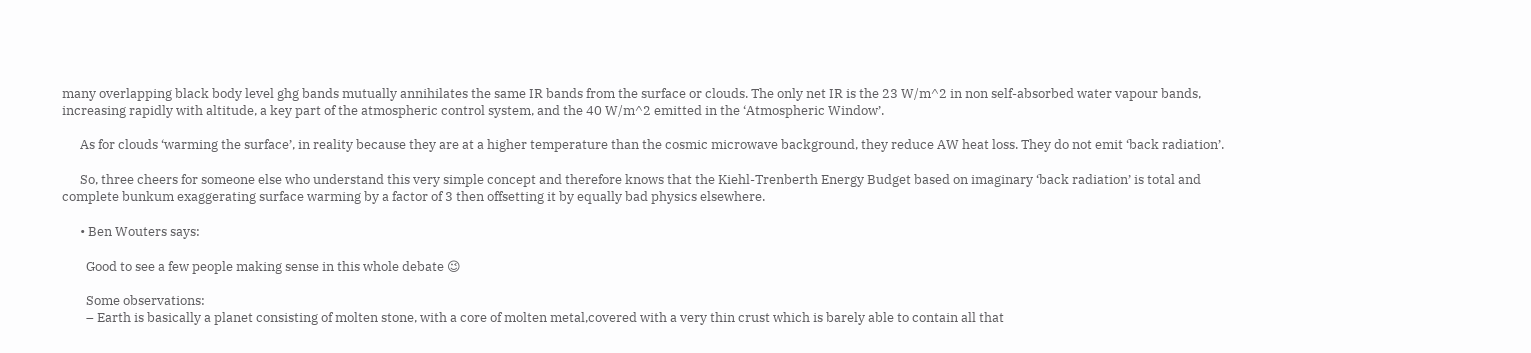many overlapping black body level ghg bands mutually annihilates the same IR bands from the surface or clouds. The only net IR is the 23 W/m^2 in non self-absorbed water vapour bands, increasing rapidly with altitude, a key part of the atmospheric control system, and the 40 W/m^2 emitted in the ‘Atmospheric Window’.

      As for clouds ‘warming the surface’, in reality because they are at a higher temperature than the cosmic microwave background, they reduce AW heat loss. They do not emit ‘back radiation’.

      So, three cheers for someone else who understand this very simple concept and therefore knows that the Kiehl-Trenberth Energy Budget based on imaginary ‘back radiation’ is total and complete bunkum exaggerating surface warming by a factor of 3 then offsetting it by equally bad physics elsewhere.

      • Ben Wouters says:

        Good to see a few people making sense in this whole debate 😉

        Some observations:
        – Earth is basically a planet consisting of molten stone, with a core of molten metal,covered with a very thin crust which is barely able to contain all that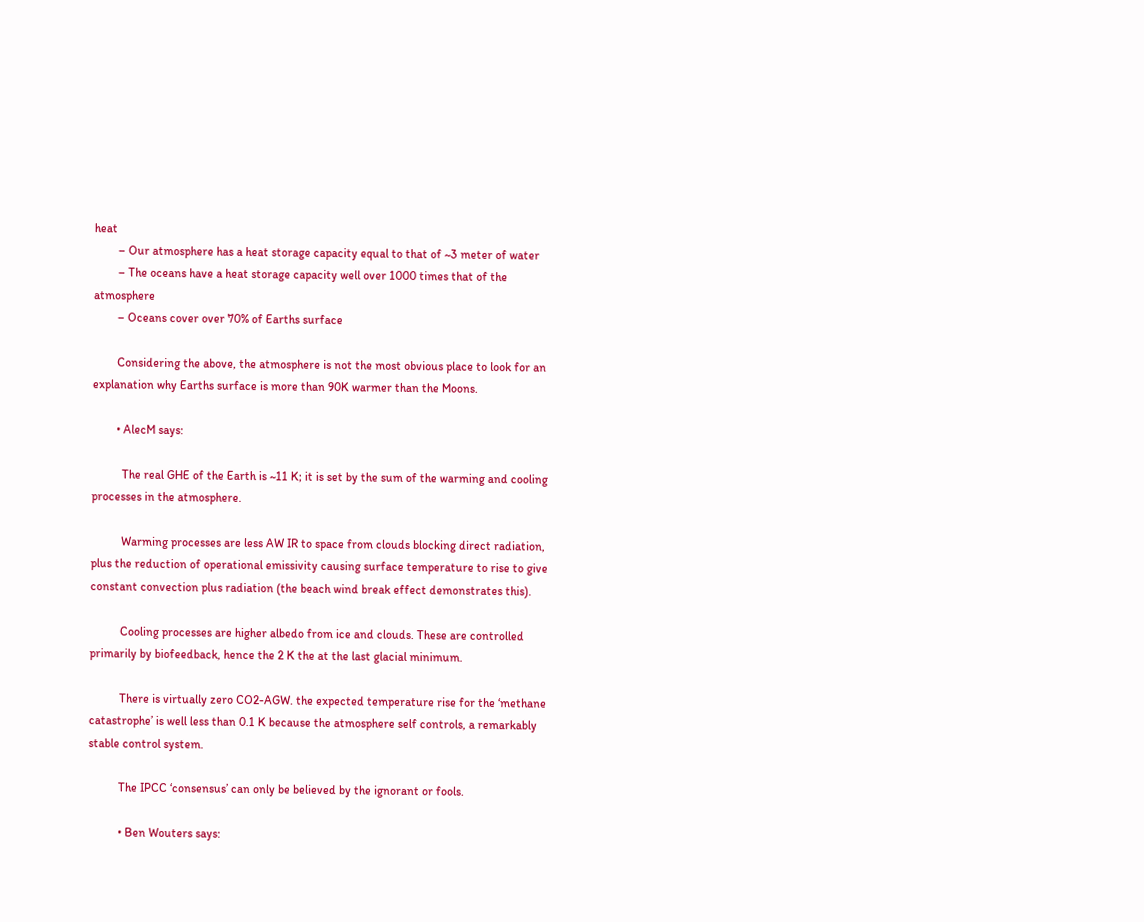heat
        – Our atmosphere has a heat storage capacity equal to that of ~3 meter of water
        – The oceans have a heat storage capacity well over 1000 times that of the atmosphere
        – Oceans cover over 70% of Earths surface

        Considering the above, the atmosphere is not the most obvious place to look for an explanation why Earths surface is more than 90K warmer than the Moons.

        • AlecM says:

          The real GHE of the Earth is ~11 K; it is set by the sum of the warming and cooling processes in the atmosphere.

          Warming processes are less AW IR to space from clouds blocking direct radiation, plus the reduction of operational emissivity causing surface temperature to rise to give constant convection plus radiation (the beach wind break effect demonstrates this).

          Cooling processes are higher albedo from ice and clouds. These are controlled primarily by biofeedback, hence the 2 K the at the last glacial minimum.

          There is virtually zero CO2-AGW. the expected temperature rise for the ‘methane catastrophe’ is well less than 0.1 K because the atmosphere self controls, a remarkably stable control system.

          The IPCC ‘consensus’ can only be believed by the ignorant or fools.

          • Ben Wouters says: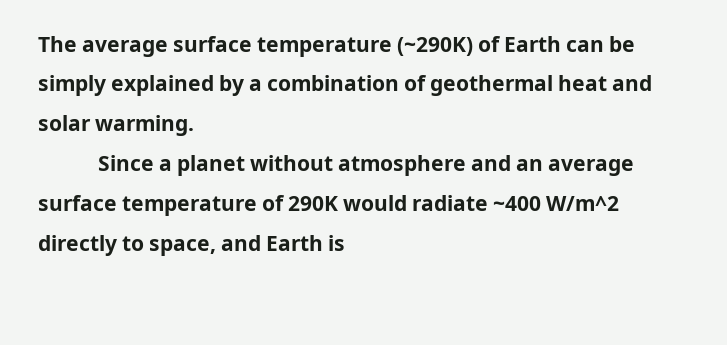The average surface temperature (~290K) of Earth can be simply explained by a combination of geothermal heat and solar warming.
            Since a planet without atmosphere and an average surface temperature of 290K would radiate ~400 W/m^2 directly to space, and Earth is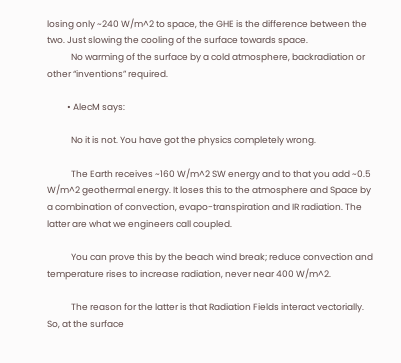losing only ~240 W/m^2 to space, the GHE is the difference between the two. Just slowing the cooling of the surface towards space.
            No warming of the surface by a cold atmosphere, backradiation or other “inventions” required.

          • AlecM says:

            No it is not. You have got the physics completely wrong.

            The Earth receives ~160 W/m^2 SW energy and to that you add ~0.5 W/m^2 geothermal energy. It loses this to the atmosphere and Space by a combination of convection, evapo-transpiration and IR radiation. The latter are what we engineers call coupled.

            You can prove this by the beach wind break; reduce convection and temperature rises to increase radiation, never near 400 W/m^2.

            The reason for the latter is that Radiation Fields interact vectorially. So, at the surface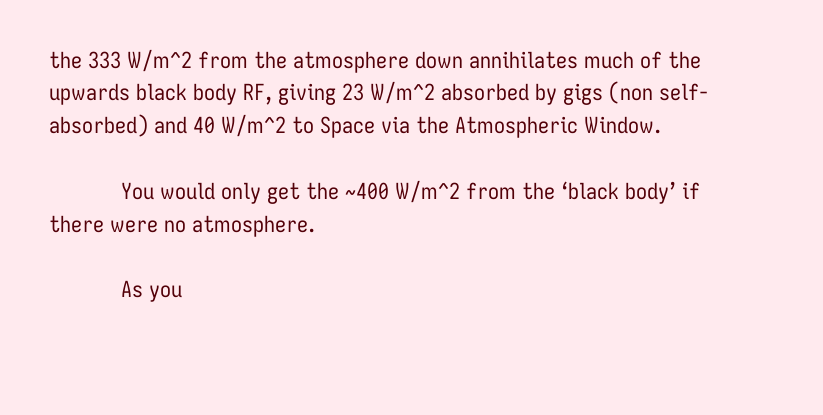the 333 W/m^2 from the atmosphere down annihilates much of the upwards black body RF, giving 23 W/m^2 absorbed by gigs (non self-absorbed) and 40 W/m^2 to Space via the Atmospheric Window.

            You would only get the ~400 W/m^2 from the ‘black body’ if there were no atmosphere.

            As you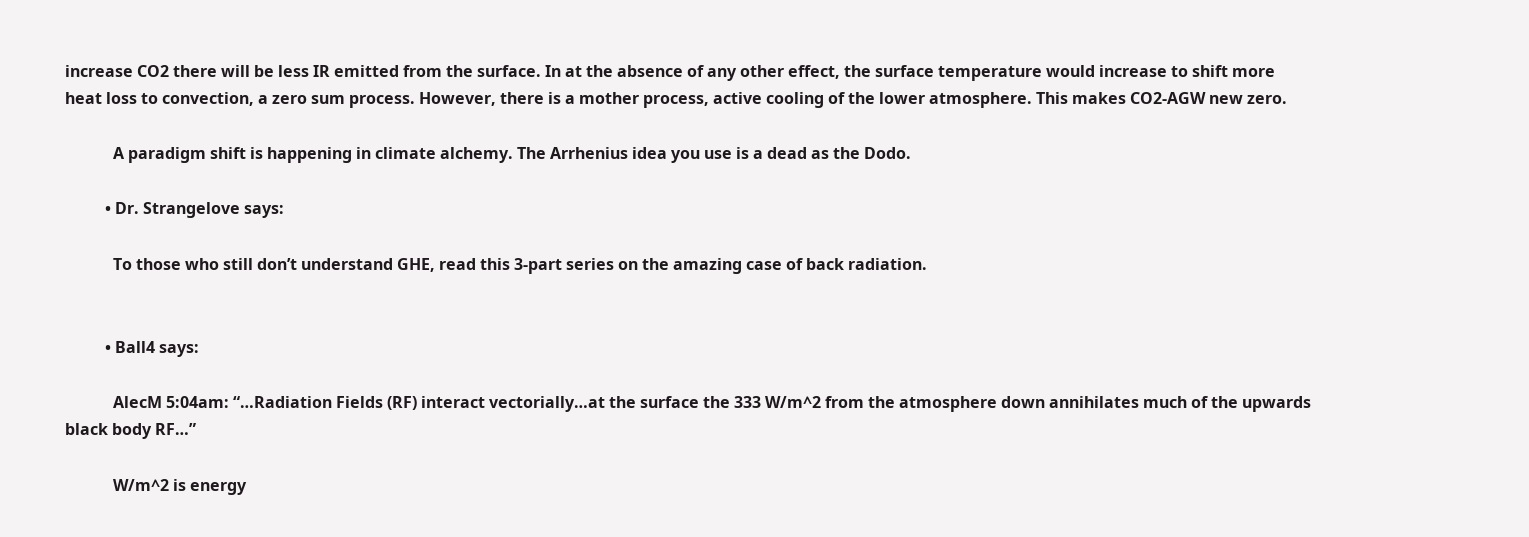increase CO2 there will be less IR emitted from the surface. In at the absence of any other effect, the surface temperature would increase to shift more heat loss to convection, a zero sum process. However, there is a mother process, active cooling of the lower atmosphere. This makes CO2-AGW new zero.

            A paradigm shift is happening in climate alchemy. The Arrhenius idea you use is a dead as the Dodo.

          • Dr. Strangelove says:

            To those who still don’t understand GHE, read this 3-part series on the amazing case of back radiation.


          • Ball4 says:

            AlecM 5:04am: “…Radiation Fields (RF) interact vectorially…at the surface the 333 W/m^2 from the atmosphere down annihilates much of the upwards black body RF…”

            W/m^2 is energy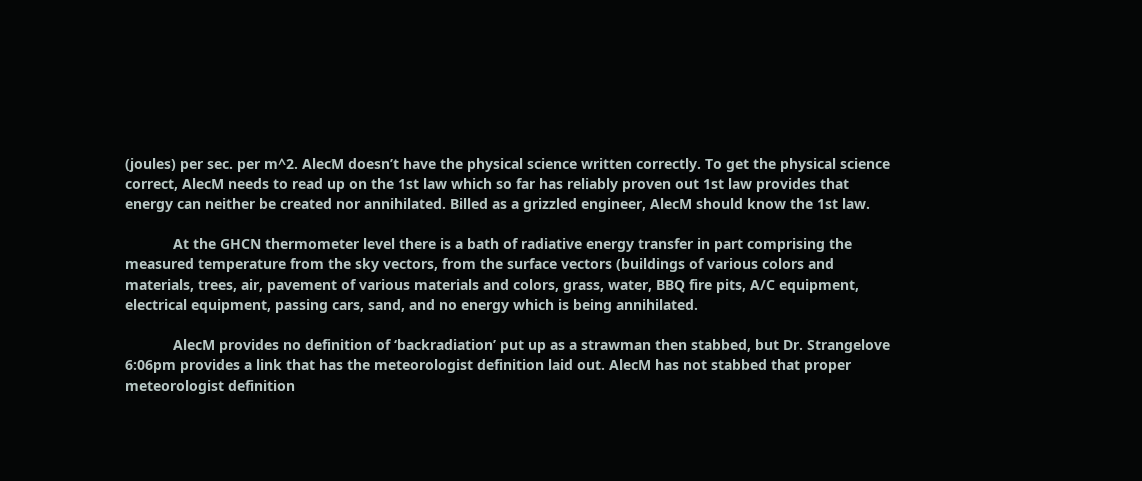(joules) per sec. per m^2. AlecM doesn’t have the physical science written correctly. To get the physical science correct, AlecM needs to read up on the 1st law which so far has reliably proven out 1st law provides that energy can neither be created nor annihilated. Billed as a grizzled engineer, AlecM should know the 1st law.

            At the GHCN thermometer level there is a bath of radiative energy transfer in part comprising the measured temperature from the sky vectors, from the surface vectors (buildings of various colors and materials, trees, air, pavement of various materials and colors, grass, water, BBQ fire pits, A/C equipment, electrical equipment, passing cars, sand, and no energy which is being annihilated.

            AlecM provides no definition of ‘backradiation’ put up as a strawman then stabbed, but Dr. Strangelove 6:06pm provides a link that has the meteorologist definition laid out. AlecM has not stabbed that proper meteorologist definition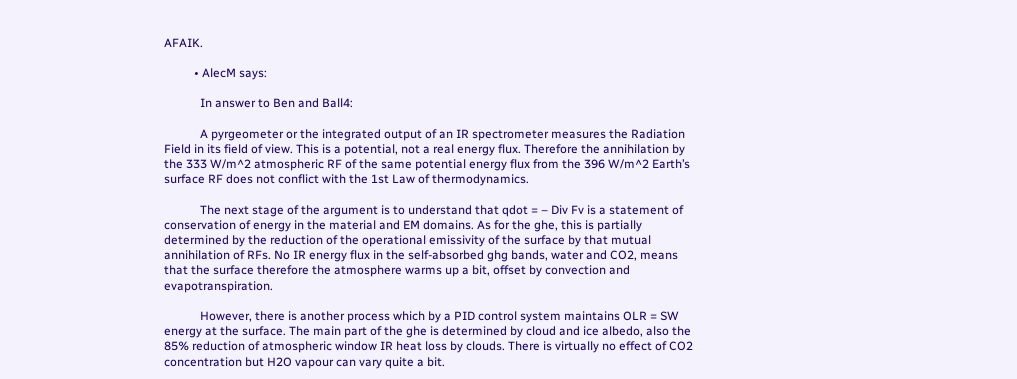AFAIK.

          • AlecM says:

            In answer to Ben and Ball4:

            A pyrgeometer or the integrated output of an IR spectrometer measures the Radiation Field in its field of view. This is a potential, not a real energy flux. Therefore the annihilation by the 333 W/m^2 atmospheric RF of the same potential energy flux from the 396 W/m^2 Earth’s surface RF does not conflict with the 1st Law of thermodynamics.

            The next stage of the argument is to understand that qdot = – Div Fv is a statement of conservation of energy in the material and EM domains. As for the ghe, this is partially determined by the reduction of the operational emissivity of the surface by that mutual annihilation of RFs. No IR energy flux in the self-absorbed ghg bands, water and CO2, means that the surface therefore the atmosphere warms up a bit, offset by convection and evapotranspiration.

            However, there is another process which by a PID control system maintains OLR = SW energy at the surface. The main part of the ghe is determined by cloud and ice albedo, also the 85% reduction of atmospheric window IR heat loss by clouds. There is virtually no effect of CO2 concentration but H2O vapour can vary quite a bit.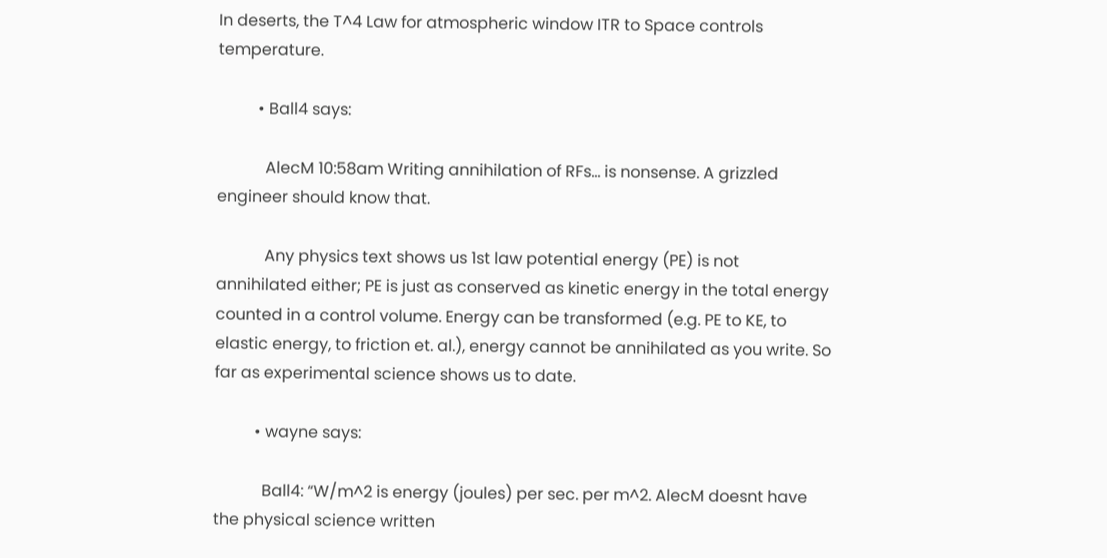In deserts, the T^4 Law for atmospheric window ITR to Space controls temperature.

          • Ball4 says:

            AlecM 10:58am Writing annihilation of RFs… is nonsense. A grizzled engineer should know that.

            Any physics text shows us 1st law potential energy (PE) is not annihilated either; PE is just as conserved as kinetic energy in the total energy counted in a control volume. Energy can be transformed (e.g. PE to KE, to elastic energy, to friction et. al.), energy cannot be annihilated as you write. So far as experimental science shows us to date.

          • wayne says:

            Ball4: “W/m^2 is energy (joules) per sec. per m^2. AlecM doesnt have the physical science written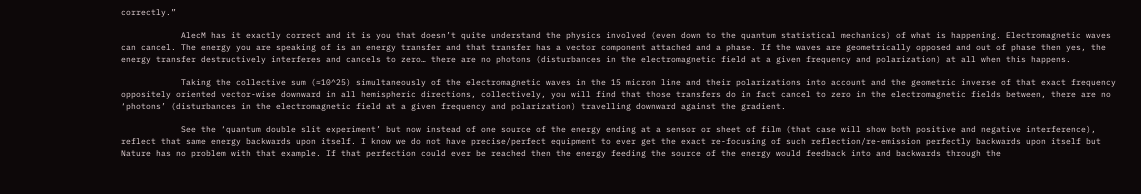correctly.”

            AlecM has it exactly correct and it is you that doesn’t quite understand the physics involved (even down to the quantum statistical mechanics) of what is happening. Electromagnetic waves can cancel. The energy you are speaking of is an energy transfer and that transfer has a vector component attached and a phase. If the waves are geometrically opposed and out of phase then yes, the energy transfer destructively interferes and cancels to zero… there are no photons (disturbances in the electromagnetic field at a given frequency and polarization) at all when this happens.

            Taking the collective sum (≈10^25) simultaneously of the electromagnetic waves in the 15 micron line and their polarizations into account and the geometric inverse of that exact frequency oppositely oriented vector-wise downward in all hemispheric directions, collectively, you will find that those transfers do in fact cancel to zero in the electromagnetic fields between, there are no ‘photons’ (disturbances in the electromagnetic field at a given frequency and polarization) travelling downward against the gradient.

            See the ‘quantum double slit experiment’ but now instead of one source of the energy ending at a sensor or sheet of film (that case will show both positive and negative interference), reflect that same energy backwards upon itself. I know we do not have precise/perfect equipment to ever get the exact re-focusing of such reflection/re-emission perfectly backwards upon itself but Nature has no problem with that example. If that perfection could ever be reached then the energy feeding the source of the energy would feedback into and backwards through the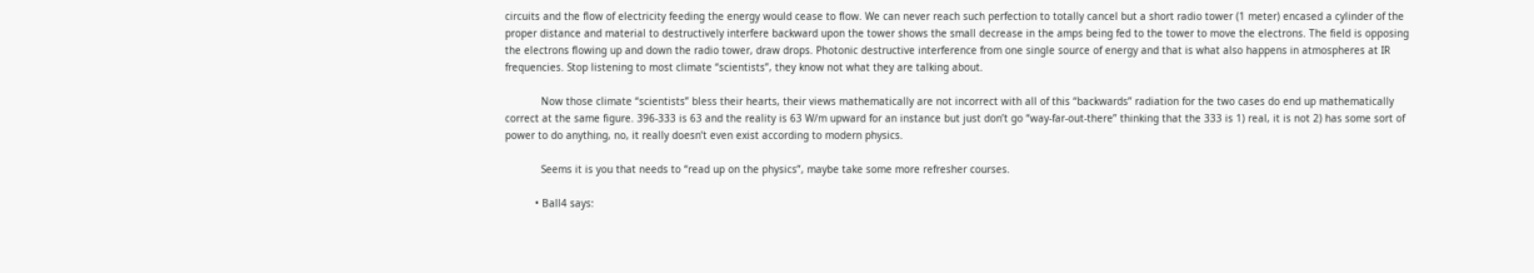circuits and the flow of electricity feeding the energy would cease to flow. We can never reach such perfection to totally cancel but a short radio tower (1 meter) encased a cylinder of the proper distance and material to destructively interfere backward upon the tower shows the small decrease in the amps being fed to the tower to move the electrons. The field is opposing the electrons flowing up and down the radio tower, draw drops. Photonic destructive interference from one single source of energy and that is what also happens in atmospheres at IR frequencies. Stop listening to most climate “scientists”, they know not what they are talking about.

            Now those climate “scientists” bless their hearts, their views mathematically are not incorrect with all of this “backwards” radiation for the two cases do end up mathematically correct at the same figure. 396-333 is 63 and the reality is 63 W/m upward for an instance but just don’t go “way-far-out-there” thinking that the 333 is 1) real, it is not 2) has some sort of power to do anything, no, it really doesn’t even exist according to modern physics.

            Seems it is you that needs to “read up on the physics”, maybe take some more refresher courses.

          • Ball4 says: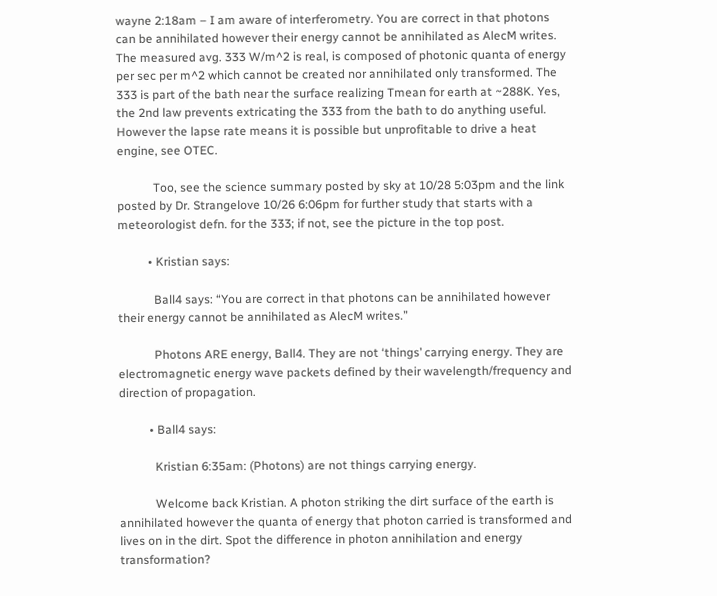wayne 2:18am – I am aware of interferometry. You are correct in that photons can be annihilated however their energy cannot be annihilated as AlecM writes. The measured avg. 333 W/m^2 is real, is composed of photonic quanta of energy per sec per m^2 which cannot be created nor annihilated only transformed. The 333 is part of the bath near the surface realizing Tmean for earth at ~288K. Yes, the 2nd law prevents extricating the 333 from the bath to do anything useful. However the lapse rate means it is possible but unprofitable to drive a heat engine, see OTEC.

            Too, see the science summary posted by sky at 10/28 5:03pm and the link posted by Dr. Strangelove 10/26 6:06pm for further study that starts with a meteorologist defn. for the 333; if not, see the picture in the top post.

          • Kristian says:

            Ball4 says: “You are correct in that photons can be annihilated however their energy cannot be annihilated as AlecM writes.”

            Photons ARE energy, Ball4. They are not ‘things’ carrying energy. They are electromagnetic energy wave packets defined by their wavelength/frequency and direction of propagation.

          • Ball4 says:

            Kristian 6:35am: (Photons) are not things carrying energy.

            Welcome back Kristian. A photon striking the dirt surface of the earth is annihilated however the quanta of energy that photon carried is transformed and lives on in the dirt. Spot the difference in photon annihilation and energy transformation?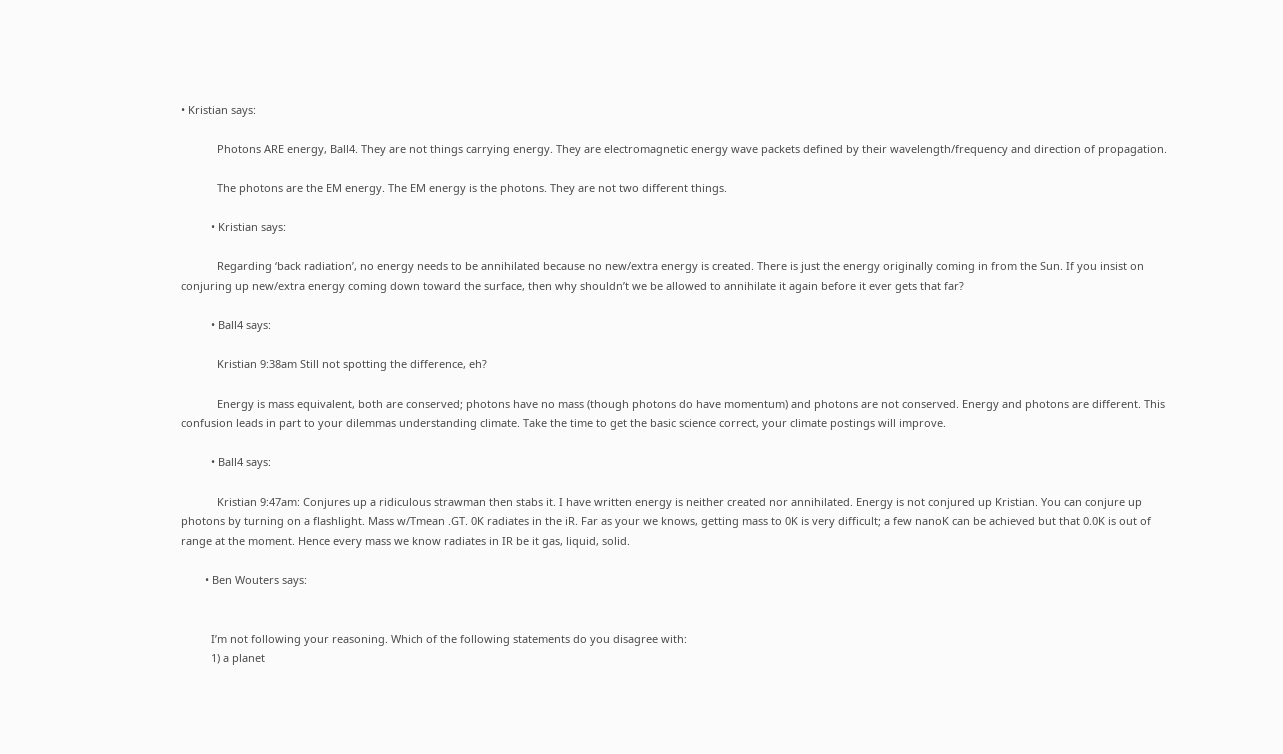• Kristian says:

            Photons ARE energy, Ball4. They are not things carrying energy. They are electromagnetic energy wave packets defined by their wavelength/frequency and direction of propagation.

            The photons are the EM energy. The EM energy is the photons. They are not two different things.

          • Kristian says:

            Regarding ‘back radiation’, no energy needs to be annihilated because no new/extra energy is created. There is just the energy originally coming in from the Sun. If you insist on conjuring up new/extra energy coming down toward the surface, then why shouldn’t we be allowed to annihilate it again before it ever gets that far?

          • Ball4 says:

            Kristian 9:38am Still not spotting the difference, eh?

            Energy is mass equivalent, both are conserved; photons have no mass (though photons do have momentum) and photons are not conserved. Energy and photons are different. This confusion leads in part to your dilemmas understanding climate. Take the time to get the basic science correct, your climate postings will improve.

          • Ball4 says:

            Kristian 9:47am: Conjures up a ridiculous strawman then stabs it. I have written energy is neither created nor annihilated. Energy is not conjured up Kristian. You can conjure up photons by turning on a flashlight. Mass w/Tmean .GT. 0K radiates in the iR. Far as your we knows, getting mass to 0K is very difficult; a few nanoK can be achieved but that 0.0K is out of range at the moment. Hence every mass we know radiates in IR be it gas, liquid, solid.

        • Ben Wouters says:


          I’m not following your reasoning. Which of the following statements do you disagree with:
          1) a planet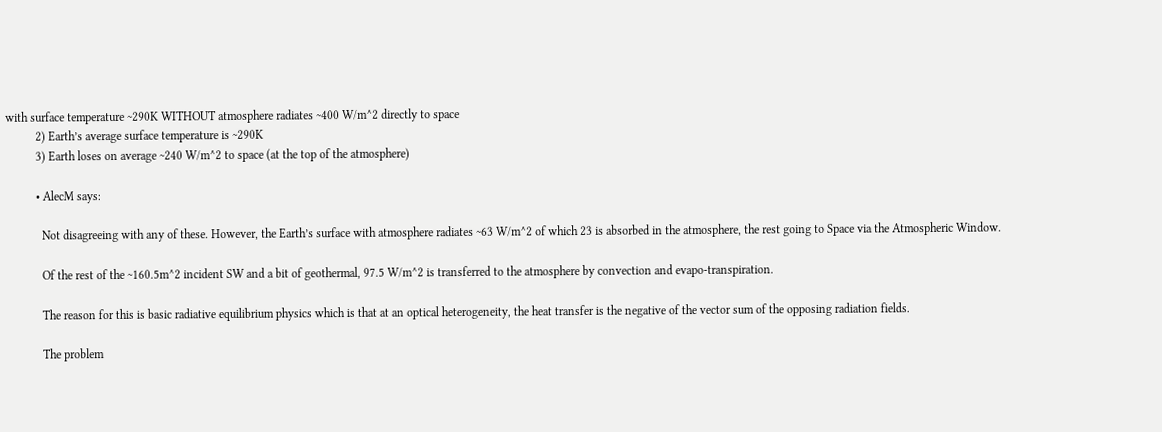with surface temperature ~290K WITHOUT atmosphere radiates ~400 W/m^2 directly to space
          2) Earth’s average surface temperature is ~290K
          3) Earth loses on average ~240 W/m^2 to space (at the top of the atmosphere)

          • AlecM says:

            Not disagreeing with any of these. However, the Earth’s surface with atmosphere radiates ~63 W/m^2 of which 23 is absorbed in the atmosphere, the rest going to Space via the Atmospheric Window.

            Of the rest of the ~160.5m^2 incident SW and a bit of geothermal, 97.5 W/m^2 is transferred to the atmosphere by convection and evapo-transpiration.

            The reason for this is basic radiative equilibrium physics which is that at an optical heterogeneity, the heat transfer is the negative of the vector sum of the opposing radiation fields.

            The problem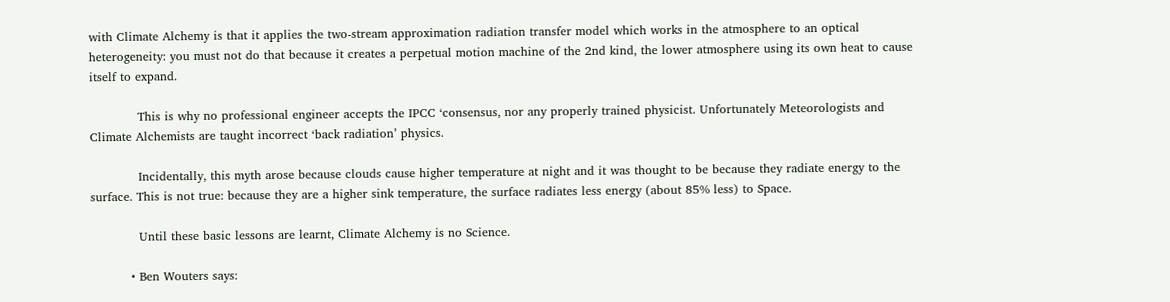with Climate Alchemy is that it applies the two-stream approximation radiation transfer model which works in the atmosphere to an optical heterogeneity: you must not do that because it creates a perpetual motion machine of the 2nd kind, the lower atmosphere using its own heat to cause itself to expand.

            This is why no professional engineer accepts the IPCC ‘consensus, nor any properly trained physicist. Unfortunately Meteorologists and Climate Alchemists are taught incorrect ‘back radiation’ physics.

            Incidentally, this myth arose because clouds cause higher temperature at night and it was thought to be because they radiate energy to the surface. This is not true: because they are a higher sink temperature, the surface radiates less energy (about 85% less) to Space.

            Until these basic lessons are learnt, Climate Alchemy is no Science.

          • Ben Wouters says: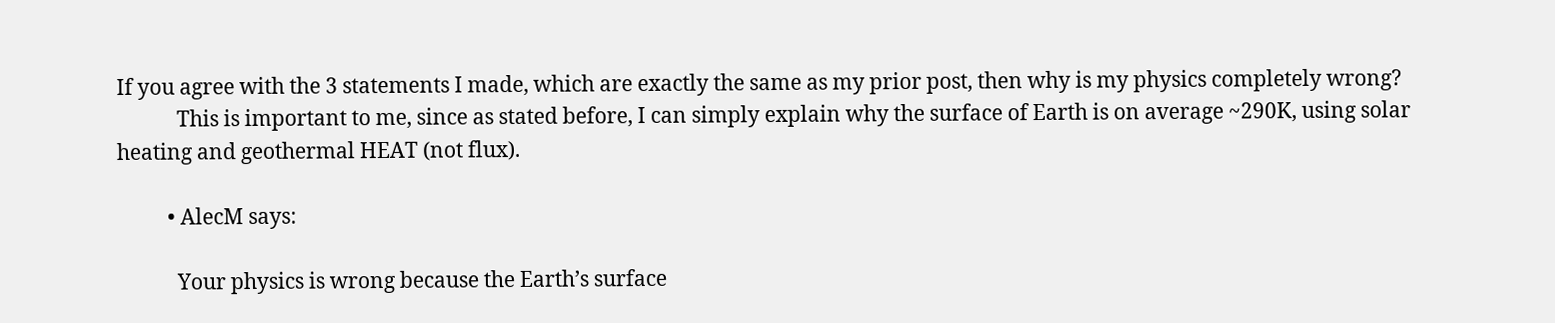If you agree with the 3 statements I made, which are exactly the same as my prior post, then why is my physics completely wrong?
            This is important to me, since as stated before, I can simply explain why the surface of Earth is on average ~290K, using solar heating and geothermal HEAT (not flux).

          • AlecM says:

            Your physics is wrong because the Earth’s surface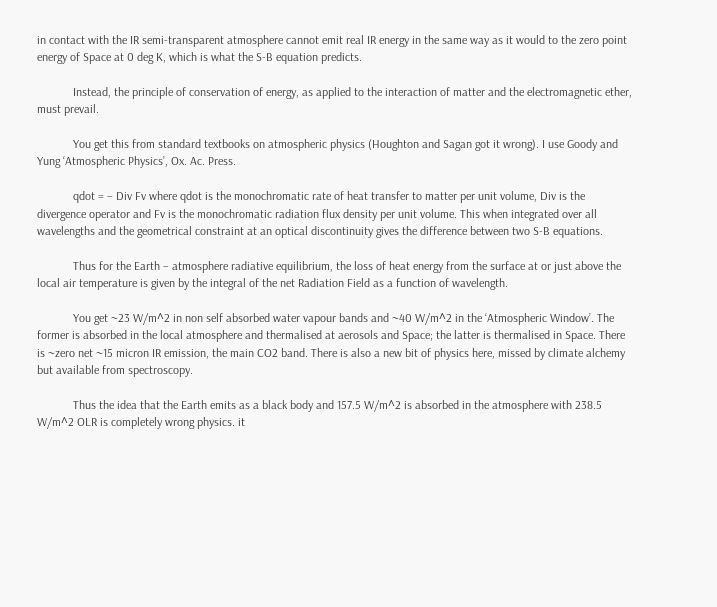in contact with the IR semi-transparent atmosphere cannot emit real IR energy in the same way as it would to the zero point energy of Space at 0 deg K, which is what the S-B equation predicts.

            Instead, the principle of conservation of energy, as applied to the interaction of matter and the electromagnetic ether, must prevail.

            You get this from standard textbooks on atmospheric physics (Houghton and Sagan got it wrong). I use Goody and Yung ‘Atmospheric Physics’, Ox. Ac. Press.

            qdot = – Div Fv where qdot is the monochromatic rate of heat transfer to matter per unit volume, Div is the divergence operator and Fv is the monochromatic radiation flux density per unit volume. This when integrated over all wavelengths and the geometrical constraint at an optical discontinuity gives the difference between two S-B equations.

            Thus for the Earth – atmosphere radiative equilibrium, the loss of heat energy from the surface at or just above the local air temperature is given by the integral of the net Radiation Field as a function of wavelength.

            You get ~23 W/m^2 in non self absorbed water vapour bands and ~40 W/m^2 in the ‘Atmospheric Window’. The former is absorbed in the local atmosphere and thermalised at aerosols and Space; the latter is thermalised in Space. There is ~zero net ~15 micron IR emission, the main CO2 band. There is also a new bit of physics here, missed by climate alchemy but available from spectroscopy.

            Thus the idea that the Earth emits as a black body and 157.5 W/m^2 is absorbed in the atmosphere with 238.5 W/m^2 OLR is completely wrong physics. it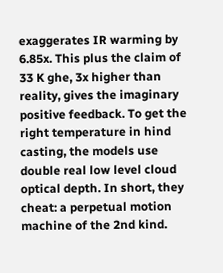exaggerates IR warming by 6.85x. This plus the claim of 33 K ghe, 3x higher than reality, gives the imaginary positive feedback. To get the right temperature in hind casting, the models use double real low level cloud optical depth. In short, they cheat: a perpetual motion machine of the 2nd kind.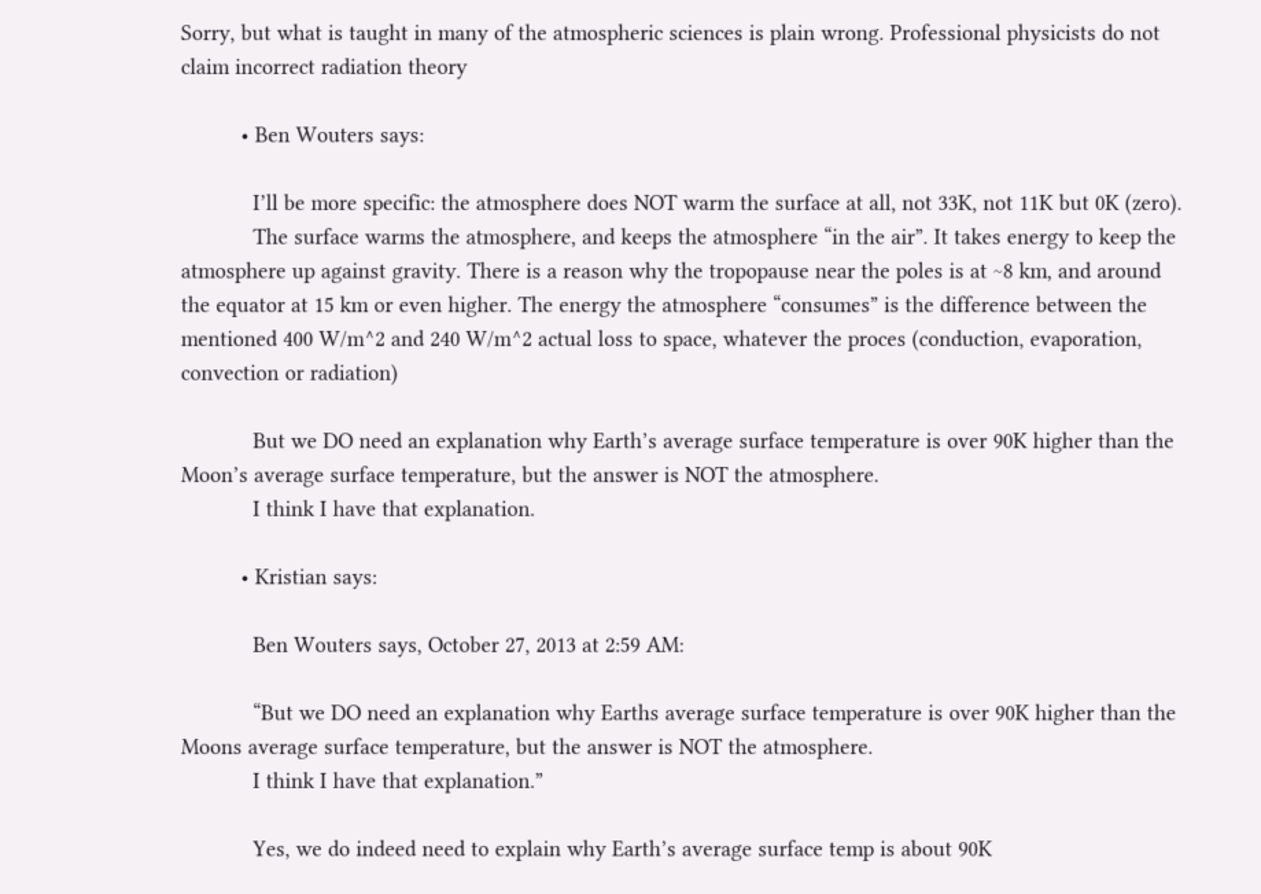Sorry, but what is taught in many of the atmospheric sciences is plain wrong. Professional physicists do not claim incorrect radiation theory

          • Ben Wouters says:

            I’ll be more specific: the atmosphere does NOT warm the surface at all, not 33K, not 11K but 0K (zero).
            The surface warms the atmosphere, and keeps the atmosphere “in the air”. It takes energy to keep the atmosphere up against gravity. There is a reason why the tropopause near the poles is at ~8 km, and around the equator at 15 km or even higher. The energy the atmosphere “consumes” is the difference between the mentioned 400 W/m^2 and 240 W/m^2 actual loss to space, whatever the proces (conduction, evaporation, convection or radiation)

            But we DO need an explanation why Earth’s average surface temperature is over 90K higher than the Moon’s average surface temperature, but the answer is NOT the atmosphere.
            I think I have that explanation.

          • Kristian says:

            Ben Wouters says, October 27, 2013 at 2:59 AM:

            “But we DO need an explanation why Earths average surface temperature is over 90K higher than the Moons average surface temperature, but the answer is NOT the atmosphere.
            I think I have that explanation.”

            Yes, we do indeed need to explain why Earth’s average surface temp is about 90K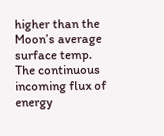higher than the Moon’s average surface temp. The continuous incoming flux of energy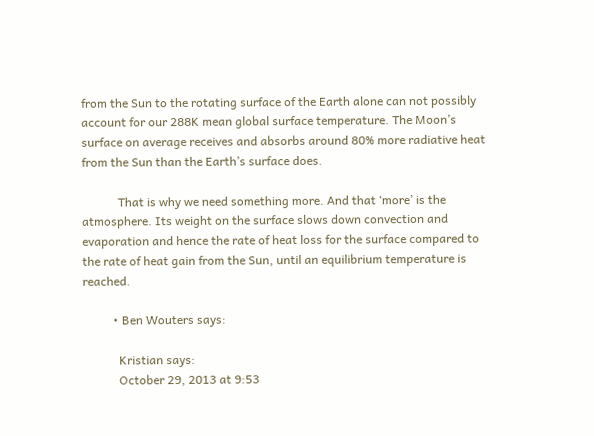from the Sun to the rotating surface of the Earth alone can not possibly account for our 288K mean global surface temperature. The Moon’s surface on average receives and absorbs around 80% more radiative heat from the Sun than the Earth’s surface does.

            That is why we need something more. And that ‘more’ is the atmosphere. Its weight on the surface slows down convection and evaporation and hence the rate of heat loss for the surface compared to the rate of heat gain from the Sun, until an equilibrium temperature is reached.

          • Ben Wouters says:

            Kristian says:
            October 29, 2013 at 9:53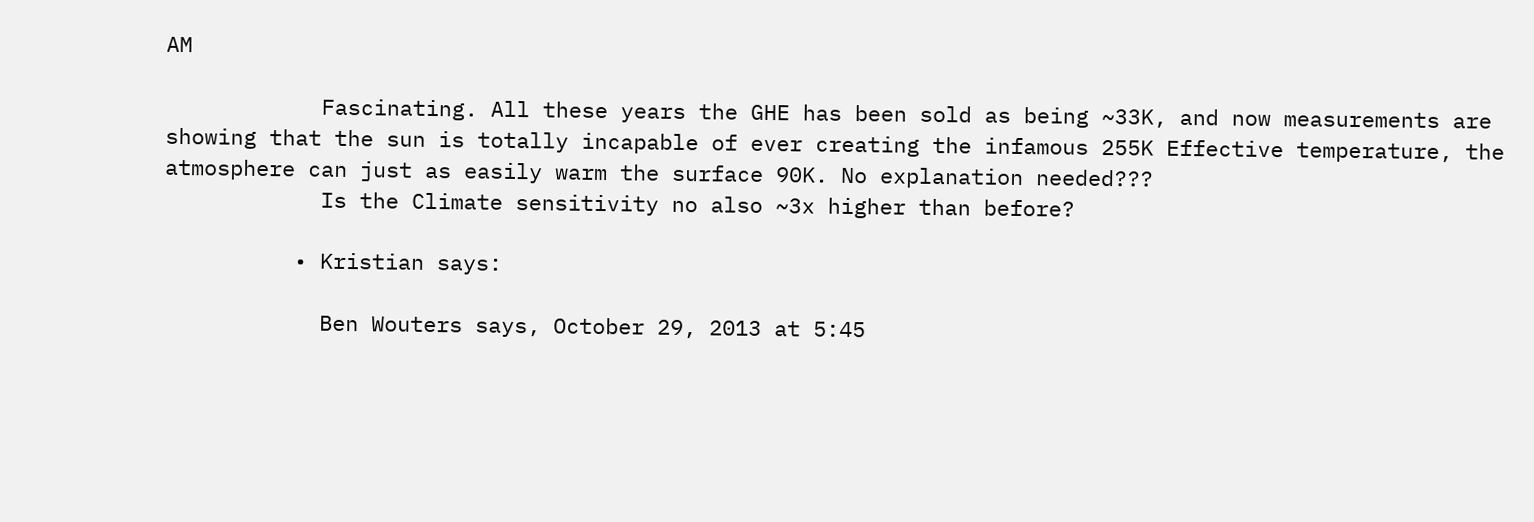AM

            Fascinating. All these years the GHE has been sold as being ~33K, and now measurements are showing that the sun is totally incapable of ever creating the infamous 255K Effective temperature, the atmosphere can just as easily warm the surface 90K. No explanation needed???
            Is the Climate sensitivity no also ~3x higher than before?

          • Kristian says:

            Ben Wouters says, October 29, 2013 at 5:45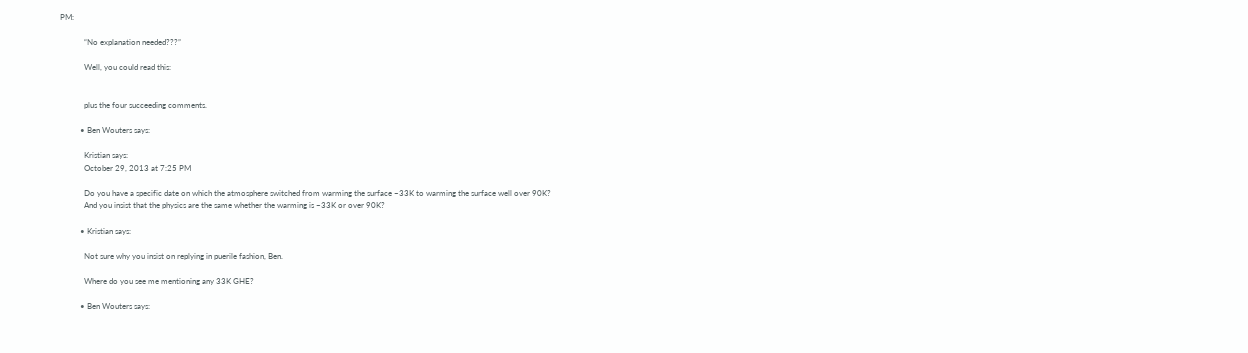PM:

            “No explanation needed???”

            Well, you could read this:


            plus the four succeeding comments.

          • Ben Wouters says:

            Kristian says:
            October 29, 2013 at 7:25 PM

            Do you have a specific date on which the atmosphere switched from warming the surface ~33K to warming the surface well over 90K?
            And you insist that the physics are the same whether the warming is ~33K or over 90K?

          • Kristian says:

            Not sure why you insist on replying in puerile fashion, Ben.

            Where do you see me mentioning any 33K GHE?

          • Ben Wouters says: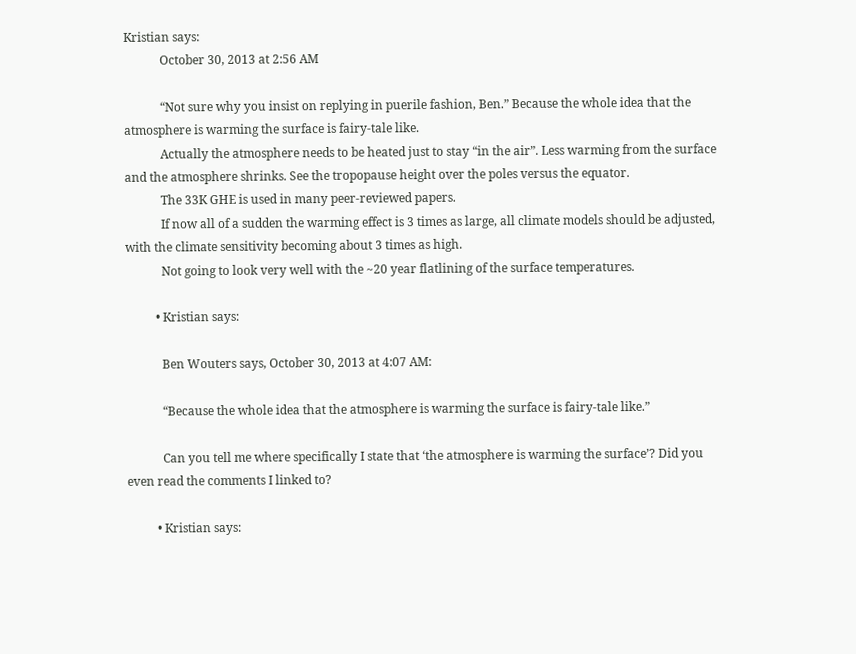Kristian says:
            October 30, 2013 at 2:56 AM

            “Not sure why you insist on replying in puerile fashion, Ben.” Because the whole idea that the atmosphere is warming the surface is fairy-tale like.
            Actually the atmosphere needs to be heated just to stay “in the air”. Less warming from the surface and the atmosphere shrinks. See the tropopause height over the poles versus the equator.
            The 33K GHE is used in many peer-reviewed papers.
            If now all of a sudden the warming effect is 3 times as large, all climate models should be adjusted, with the climate sensitivity becoming about 3 times as high.
            Not going to look very well with the ~20 year flatlining of the surface temperatures.

          • Kristian says:

            Ben Wouters says, October 30, 2013 at 4:07 AM:

            “Because the whole idea that the atmosphere is warming the surface is fairy-tale like.”

            Can you tell me where specifically I state that ‘the atmosphere is warming the surface’? Did you even read the comments I linked to?

          • Kristian says: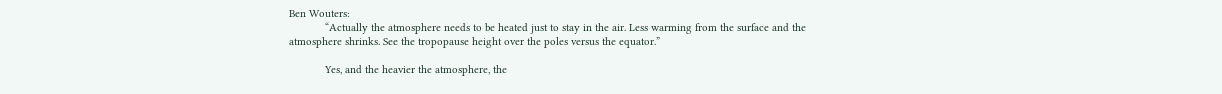Ben Wouters:
            “Actually the atmosphere needs to be heated just to stay in the air. Less warming from the surface and the atmosphere shrinks. See the tropopause height over the poles versus the equator.”

            Yes, and the heavier the atmosphere, the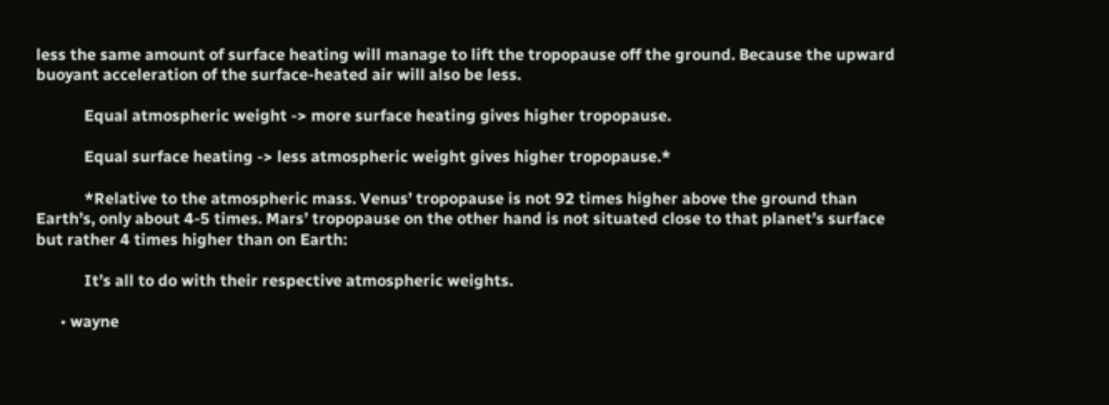less the same amount of surface heating will manage to lift the tropopause off the ground. Because the upward buoyant acceleration of the surface-heated air will also be less.

            Equal atmospheric weight -> more surface heating gives higher tropopause.

            Equal surface heating -> less atmospheric weight gives higher tropopause.*

            *Relative to the atmospheric mass. Venus’ tropopause is not 92 times higher above the ground than Earth’s, only about 4-5 times. Mars’ tropopause on the other hand is not situated close to that planet’s surface but rather 4 times higher than on Earth:

            It’s all to do with their respective atmospheric weights.

      • wayne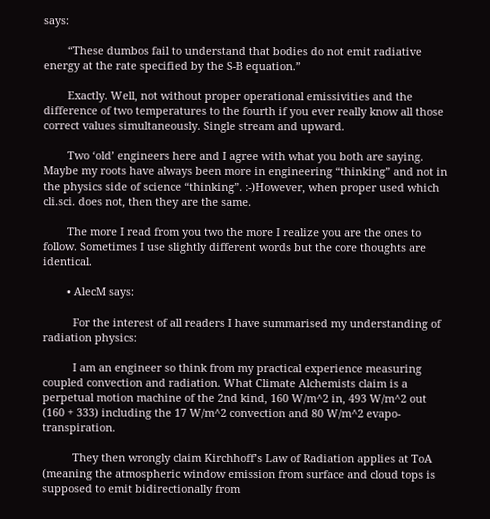says:

        “These dumbos fail to understand that bodies do not emit radiative energy at the rate specified by the S-B equation.”

        Exactly. Well, not without proper operational emissivities and the difference of two temperatures to the fourth if you ever really know all those correct values simultaneously. Single stream and upward.

        Two ‘old’ engineers here and I agree with what you both are saying. Maybe my roots have always been more in engineering “thinking” and not in the physics side of science “thinking”. :-)However, when proper used which cli.sci. does not, then they are the same.

        The more I read from you two the more I realize you are the ones to follow. Sometimes I use slightly different words but the core thoughts are identical.

        • AlecM says:

          For the interest of all readers I have summarised my understanding of radiation physics:

          I am an engineer so think from my practical experience measuring coupled convection and radiation. What Climate Alchemists claim is a perpetual motion machine of the 2nd kind, 160 W/m^2 in, 493 W/m^2 out (160 + 333) including the 17 W/m^2 convection and 80 W/m^2 evapo-transpiration.

          They then wrongly claim Kirchhoff’s Law of Radiation applies at ToA (meaning the atmospheric window emission from surface and cloud tops is supposed to emit bidirectionally from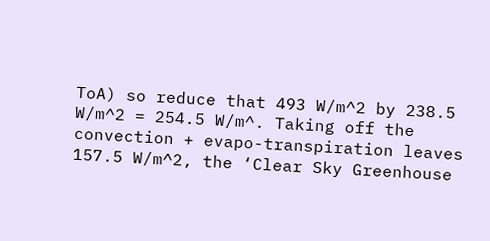ToA) so reduce that 493 W/m^2 by 238.5 W/m^2 = 254.5 W/m^. Taking off the convection + evapo-transpiration leaves 157.5 W/m^2, the ‘Clear Sky Greenhouse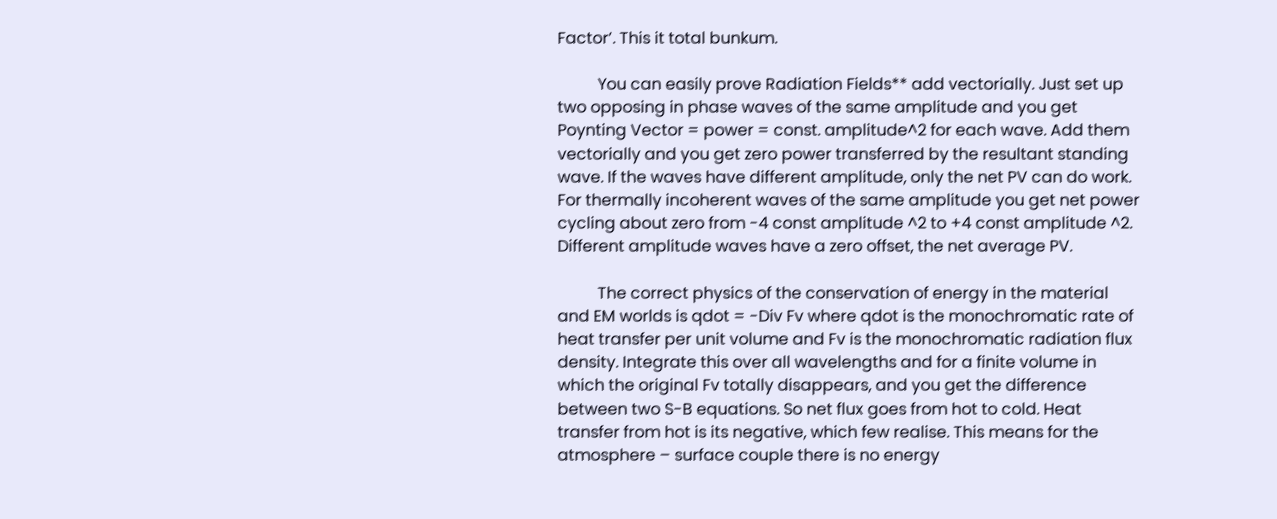Factor’. This it total bunkum.

          You can easily prove Radiation Fields** add vectorially. Just set up two opposing in phase waves of the same amplitude and you get Poynting Vector = power = const. amplitude^2 for each wave. Add them vectorially and you get zero power transferred by the resultant standing wave. If the waves have different amplitude, only the net PV can do work. For thermally incoherent waves of the same amplitude you get net power cycling about zero from -4 const amplitude ^2 to +4 const amplitude ^2. Different amplitude waves have a zero offset, the net average PV.

          The correct physics of the conservation of energy in the material and EM worlds is qdot = -Div Fv where qdot is the monochromatic rate of heat transfer per unit volume and Fv is the monochromatic radiation flux density. Integrate this over all wavelengths and for a finite volume in which the original Fv totally disappears, and you get the difference between two S-B equations. So net flux goes from hot to cold. Heat transfer from hot is its negative, which few realise. This means for the atmosphere – surface couple there is no energy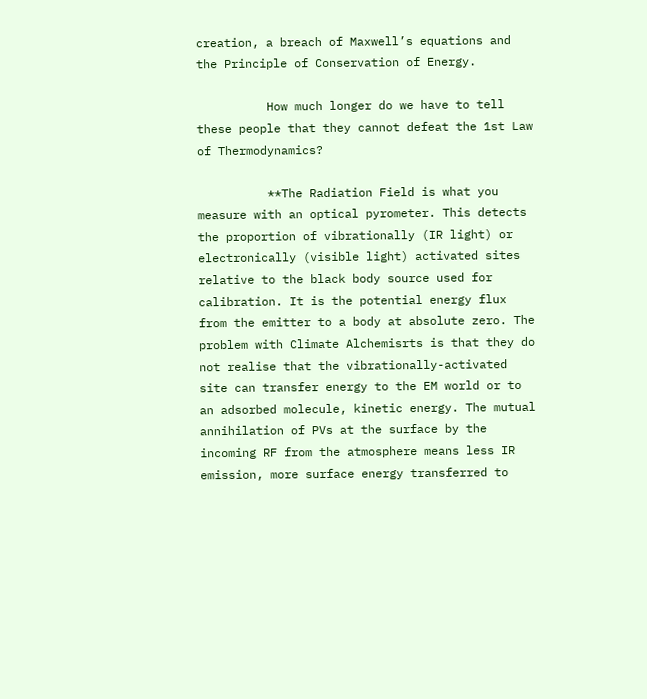creation, a breach of Maxwell’s equations and the Principle of Conservation of Energy.

          How much longer do we have to tell these people that they cannot defeat the 1st Law of Thermodynamics?

          **The Radiation Field is what you measure with an optical pyrometer. This detects the proportion of vibrationally (IR light) or electronically (visible light) activated sites relative to the black body source used for calibration. It is the potential energy flux from the emitter to a body at absolute zero. The problem with Climate Alchemisrts is that they do not realise that the vibrationally-activated site can transfer energy to the EM world or to an adsorbed molecule, kinetic energy. The mutual annihilation of PVs at the surface by the incoming RF from the atmosphere means less IR emission, more surface energy transferred to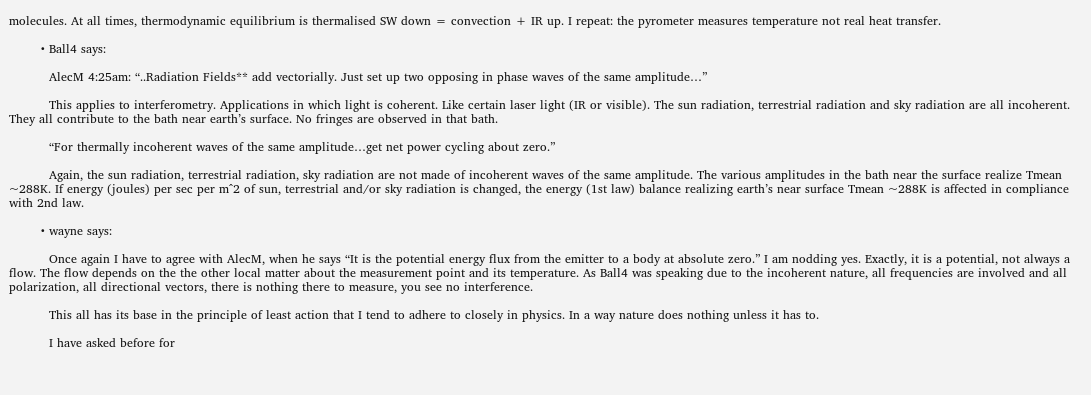molecules. At all times, thermodynamic equilibrium is thermalised SW down = convection + IR up. I repeat: the pyrometer measures temperature not real heat transfer.

        • Ball4 says:

          AlecM 4:25am: “..Radiation Fields** add vectorially. Just set up two opposing in phase waves of the same amplitude…”

          This applies to interferometry. Applications in which light is coherent. Like certain laser light (IR or visible). The sun radiation, terrestrial radiation and sky radiation are all incoherent. They all contribute to the bath near earth’s surface. No fringes are observed in that bath.

          “For thermally incoherent waves of the same amplitude…get net power cycling about zero.”

          Again, the sun radiation, terrestrial radiation, sky radiation are not made of incoherent waves of the same amplitude. The various amplitudes in the bath near the surface realize Tmean ~288K. If energy (joules) per sec per m^2 of sun, terrestrial and/or sky radiation is changed, the energy (1st law) balance realizing earth’s near surface Tmean ~288K is affected in compliance with 2nd law.

        • wayne says:

          Once again I have to agree with AlecM, when he says “It is the potential energy flux from the emitter to a body at absolute zero.” I am nodding yes. Exactly, it is a potential, not always a flow. The flow depends on the the other local matter about the measurement point and its temperature. As Ball4 was speaking due to the incoherent nature, all frequencies are involved and all polarization, all directional vectors, there is nothing there to measure, you see no interference.

          This all has its base in the principle of least action that I tend to adhere to closely in physics. In a way nature does nothing unless it has to.

          I have asked before for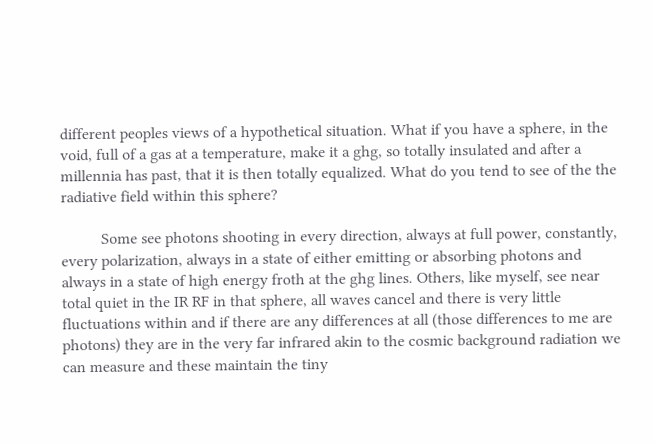different peoples views of a hypothetical situation. What if you have a sphere, in the void, full of a gas at a temperature, make it a ghg, so totally insulated and after a millennia has past, that it is then totally equalized. What do you tend to see of the the radiative field within this sphere?

          Some see photons shooting in every direction, always at full power, constantly, every polarization, always in a state of either emitting or absorbing photons and always in a state of high energy froth at the ghg lines. Others, like myself, see near total quiet in the IR RF in that sphere, all waves cancel and there is very little fluctuations within and if there are any differences at all (those differences to me are photons) they are in the very far infrared akin to the cosmic background radiation we can measure and these maintain the tiny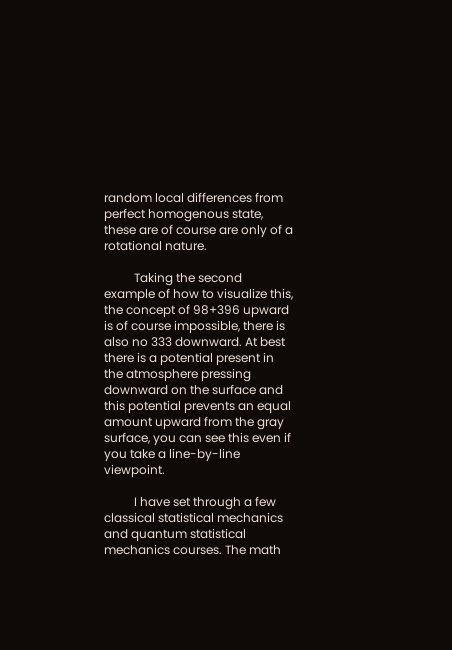random local differences from perfect homogenous state, these are of course are only of a rotational nature.

          Taking the second example of how to visualize this, the concept of 98+396 upward is of course impossible, there is also no 333 downward. At best there is a potential present in the atmosphere pressing downward on the surface and this potential prevents an equal amount upward from the gray surface, you can see this even if you take a line-by-line viewpoint.

          I have set through a few classical statistical mechanics and quantum statistical mechanics courses. The math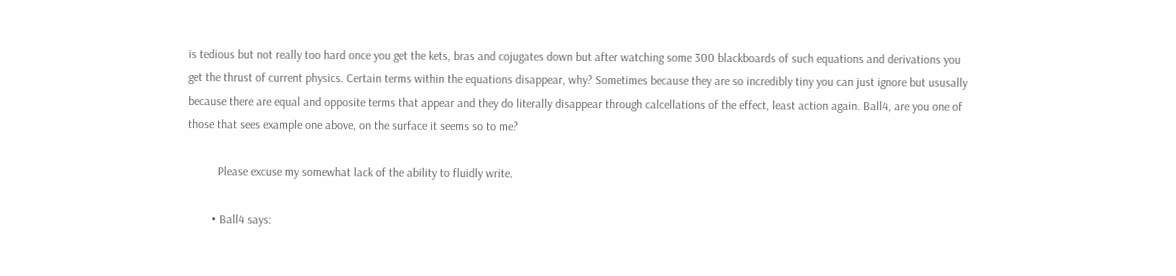is tedious but not really too hard once you get the kets, bras and cojugates down but after watching some 300 blackboards of such equations and derivations you get the thrust of current physics. Certain terms within the equations disappear, why? Sometimes because they are so incredibly tiny you can just ignore but ususally because there are equal and opposite terms that appear and they do literally disappear through calcellations of the effect, least action again. Ball4, are you one of those that sees example one above, on the surface it seems so to me?

          Please excuse my somewhat lack of the ability to fluidly write.

        • Ball4 says: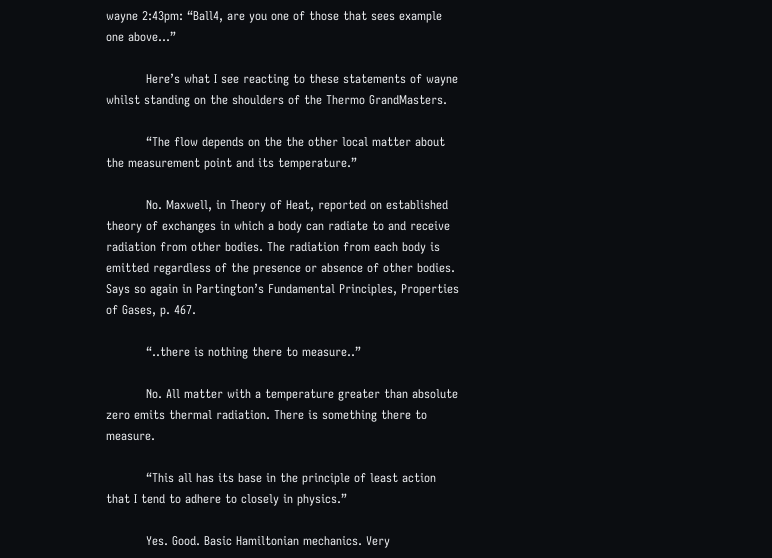wayne 2:43pm: “Ball4, are you one of those that sees example one above…”

          Here’s what I see reacting to these statements of wayne whilst standing on the shoulders of the Thermo GrandMasters.

          “The flow depends on the the other local matter about the measurement point and its temperature.”

          No. Maxwell, in Theory of Heat, reported on established theory of exchanges in which a body can radiate to and receive radiation from other bodies. The radiation from each body is emitted regardless of the presence or absence of other bodies. Says so again in Partington’s Fundamental Principles, Properties of Gases, p. 467.

          “..there is nothing there to measure..”

          No. All matter with a temperature greater than absolute zero emits thermal radiation. There is something there to measure.

          “This all has its base in the principle of least action that I tend to adhere to closely in physics.”

          Yes. Good. Basic Hamiltonian mechanics. Very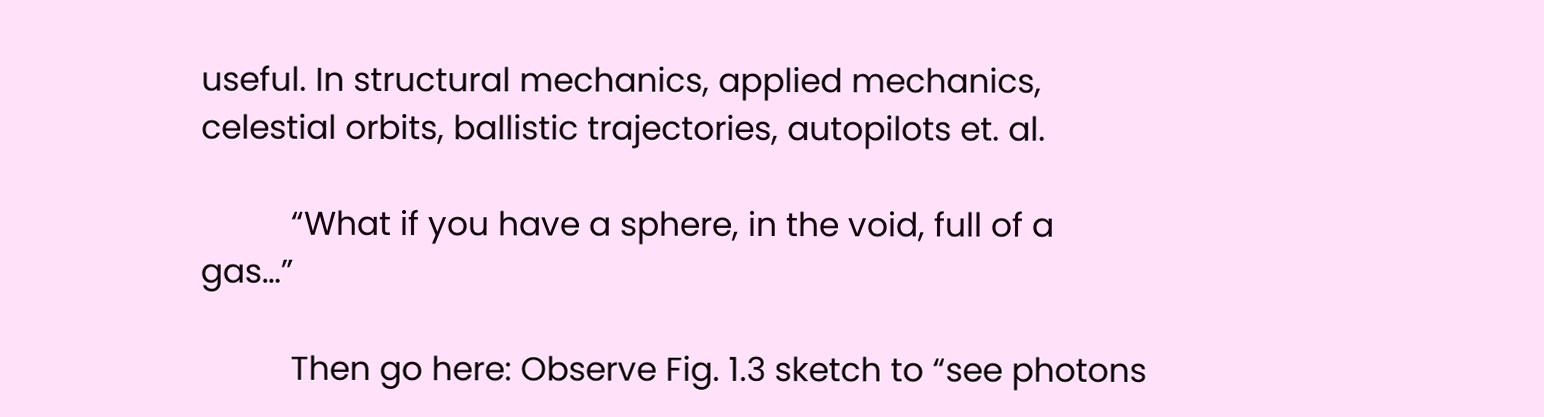useful. In structural mechanics, applied mechanics, celestial orbits, ballistic trajectories, autopilots et. al.

          “What if you have a sphere, in the void, full of a gas…”

          Then go here: Observe Fig. 1.3 sketch to “see photons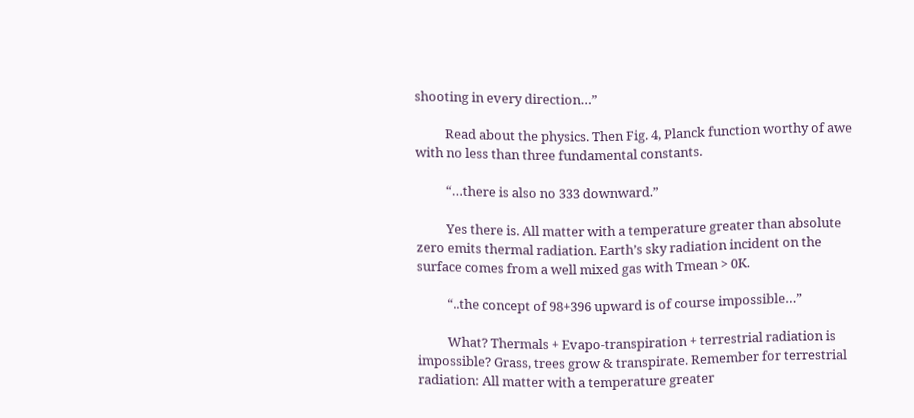shooting in every direction…”

          Read about the physics. Then Fig. 4, Planck function worthy of awe with no less than three fundamental constants.

          “…there is also no 333 downward.”

          Yes there is. All matter with a temperature greater than absolute zero emits thermal radiation. Earth’s sky radiation incident on the surface comes from a well mixed gas with Tmean > 0K.

          “..the concept of 98+396 upward is of course impossible…”

          What? Thermals + Evapo-transpiration + terrestrial radiation is impossible? Grass, trees grow & transpirate. Remember for terrestrial radiation: All matter with a temperature greater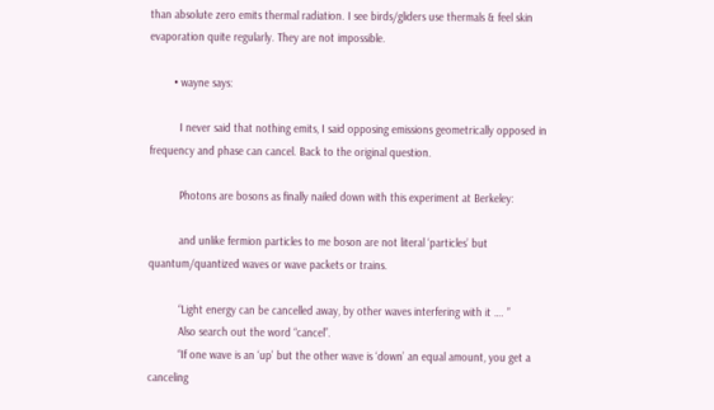than absolute zero emits thermal radiation. I see birds/gliders use thermals & feel skin evaporation quite regularly. They are not impossible.

        • wayne says:

          I never said that nothing emits, I said opposing emissions geometrically opposed in frequency and phase can cancel. Back to the original question.

          Photons are bosons as finally nailed down with this experiment at Berkeley:

          and unlike fermion particles to me boson are not literal ‘particles’ but quantum/quantized waves or wave packets or trains.

          “Light energy can be cancelled away, by other waves interfering with it …. ”
          Also search out the word “cancel”.
          “If one wave is an ‘up’ but the other wave is ‘down’ an equal amount, you get a canceling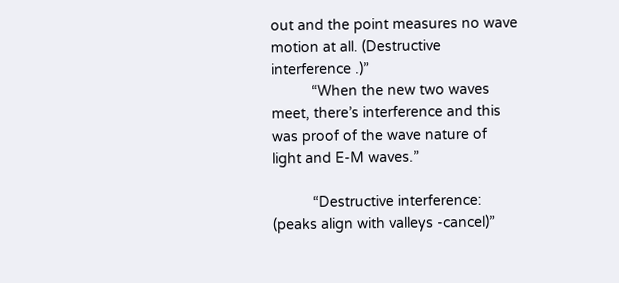out and the point measures no wave motion at all. (Destructive interference .)”
          “When the new two waves meet, there’s interference and this was proof of the wave nature of light and E-M waves.”

          “Destructive interference: (peaks align with valleys -cancel)”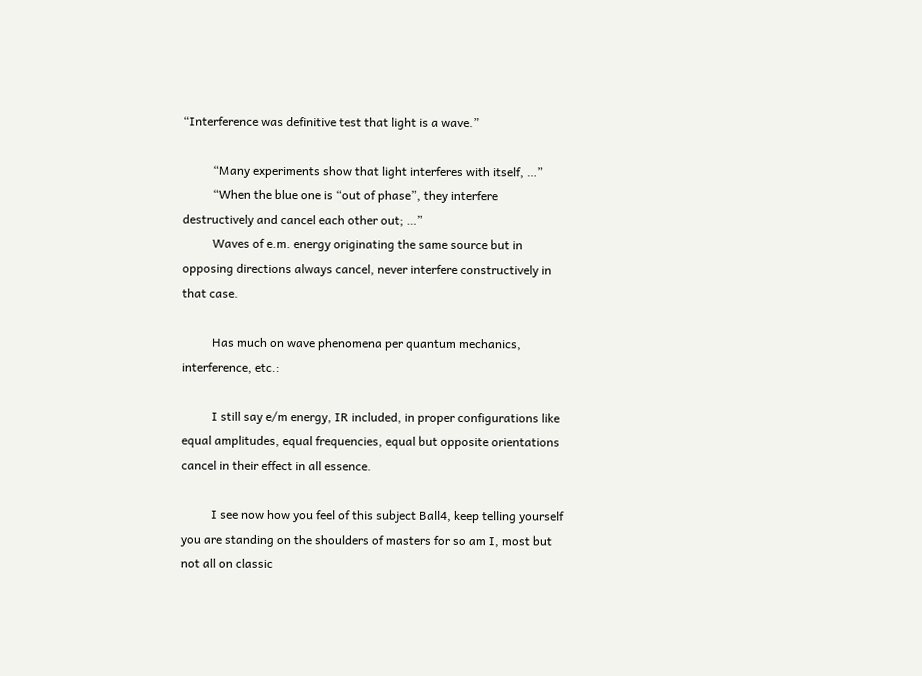“Interference was definitive test that light is a wave.”

          “Many experiments show that light interferes with itself, …”
          “When the blue one is “out of phase”, they interfere destructively and cancel each other out; …”
          Waves of e.m. energy originating the same source but in opposing directions always cancel, never interfere constructively in that case.

          Has much on wave phenomena per quantum mechanics, interference, etc.:

          I still say e/m energy, IR included, in proper configurations like equal amplitudes, equal frequencies, equal but opposite orientations cancel in their effect in all essence.

          I see now how you feel of this subject Ball4, keep telling yourself you are standing on the shoulders of masters for so am I, most but not all on classic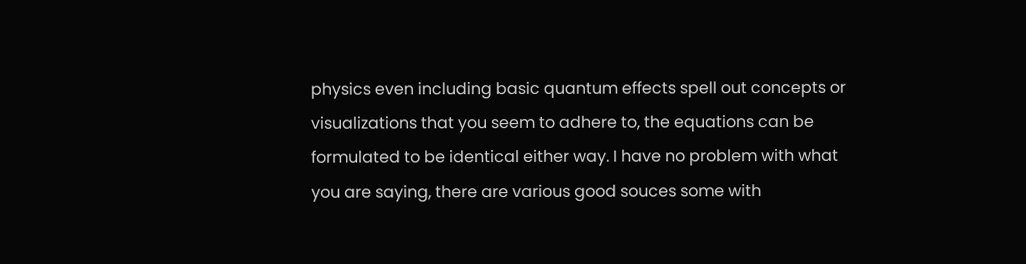physics even including basic quantum effects spell out concepts or visualizations that you seem to adhere to, the equations can be formulated to be identical either way. I have no problem with what you are saying, there are various good souces some with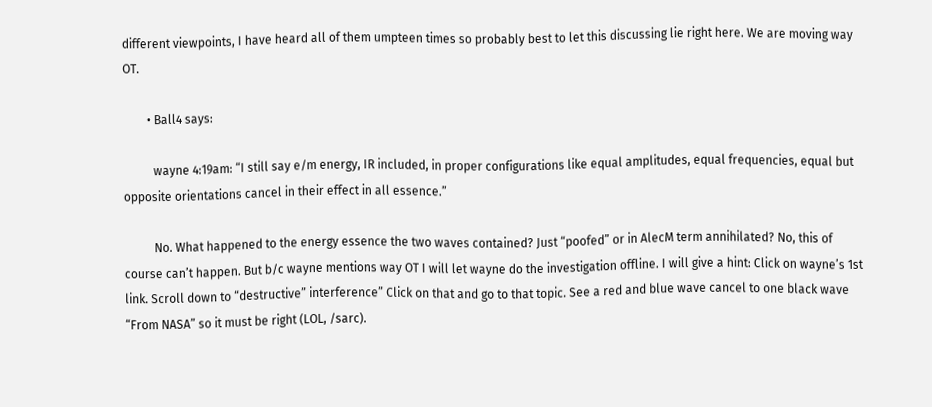different viewpoints, I have heard all of them umpteen times so probably best to let this discussing lie right here. We are moving way OT.

        • Ball4 says:

          wayne 4:19am: “I still say e/m energy, IR included, in proper configurations like equal amplitudes, equal frequencies, equal but opposite orientations cancel in their effect in all essence.”

          No. What happened to the energy essence the two waves contained? Just “poofed” or in AlecM term annihilated? No, this of course can’t happen. But b/c wayne mentions way OT I will let wayne do the investigation offline. I will give a hint: Click on wayne’s 1st link. Scroll down to “destructive” interference” Click on that and go to that topic. See a red and blue wave cancel to one black wave “From NASA” so it must be right (LOL, /sarc).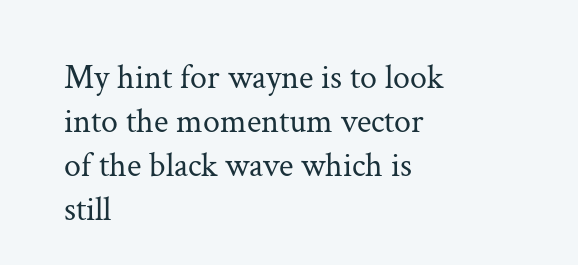My hint for wayne is to look into the momentum vector of the black wave which is still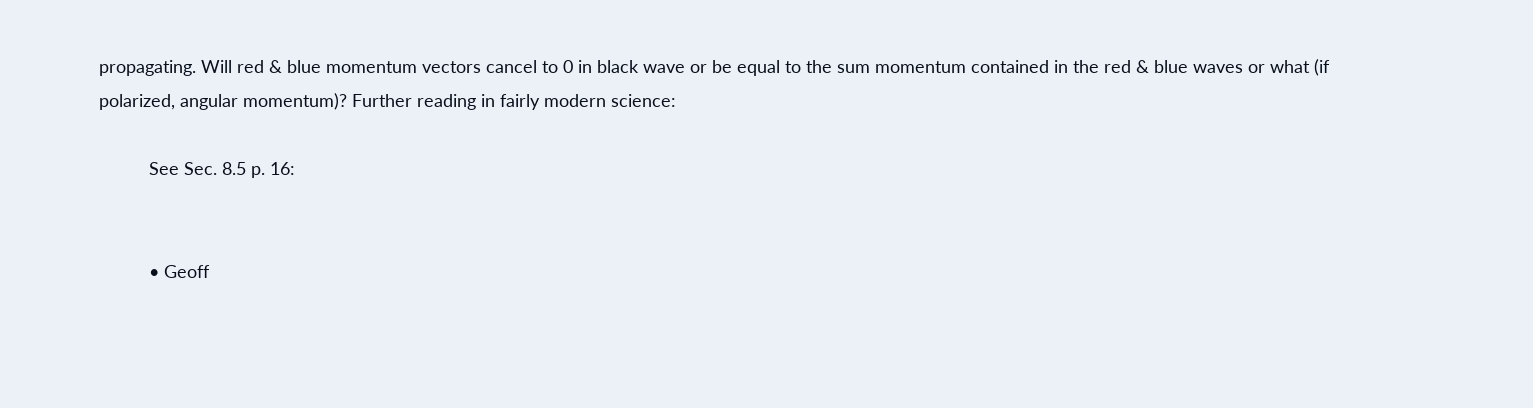propagating. Will red & blue momentum vectors cancel to 0 in black wave or be equal to the sum momentum contained in the red & blue waves or what (if polarized, angular momentum)? Further reading in fairly modern science:

          See Sec. 8.5 p. 16:


          • Geoff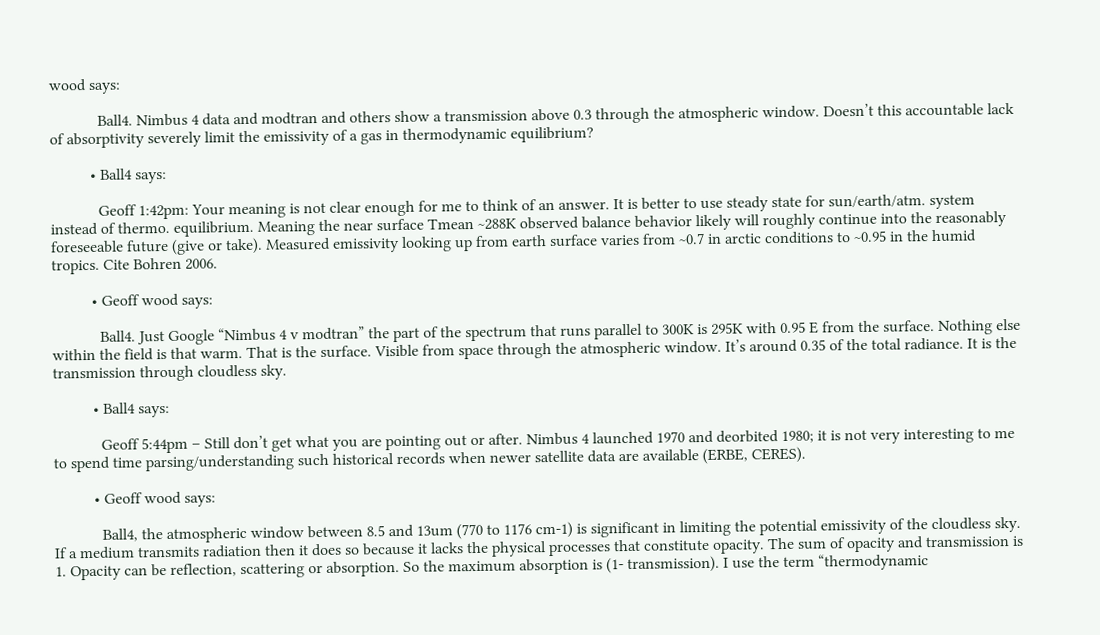wood says:

            Ball4. Nimbus 4 data and modtran and others show a transmission above 0.3 through the atmospheric window. Doesn’t this accountable lack of absorptivity severely limit the emissivity of a gas in thermodynamic equilibrium?

          • Ball4 says:

            Geoff 1:42pm: Your meaning is not clear enough for me to think of an answer. It is better to use steady state for sun/earth/atm. system instead of thermo. equilibrium. Meaning the near surface Tmean ~288K observed balance behavior likely will roughly continue into the reasonably foreseeable future (give or take). Measured emissivity looking up from earth surface varies from ~0.7 in arctic conditions to ~0.95 in the humid tropics. Cite Bohren 2006.

          • Geoff wood says:

            Ball4. Just Google “Nimbus 4 v modtran” the part of the spectrum that runs parallel to 300K is 295K with 0.95 E from the surface. Nothing else within the field is that warm. That is the surface. Visible from space through the atmospheric window. It’s around 0.35 of the total radiance. It is the transmission through cloudless sky.

          • Ball4 says:

            Geoff 5:44pm – Still don’t get what you are pointing out or after. Nimbus 4 launched 1970 and deorbited 1980; it is not very interesting to me to spend time parsing/understanding such historical records when newer satellite data are available (ERBE, CERES).

          • Geoff wood says:

            Ball4, the atmospheric window between 8.5 and 13um (770 to 1176 cm-1) is significant in limiting the potential emissivity of the cloudless sky. If a medium transmits radiation then it does so because it lacks the physical processes that constitute opacity. The sum of opacity and transmission is 1. Opacity can be reflection, scattering or absorption. So the maximum absorption is (1- transmission). I use the term “thermodynamic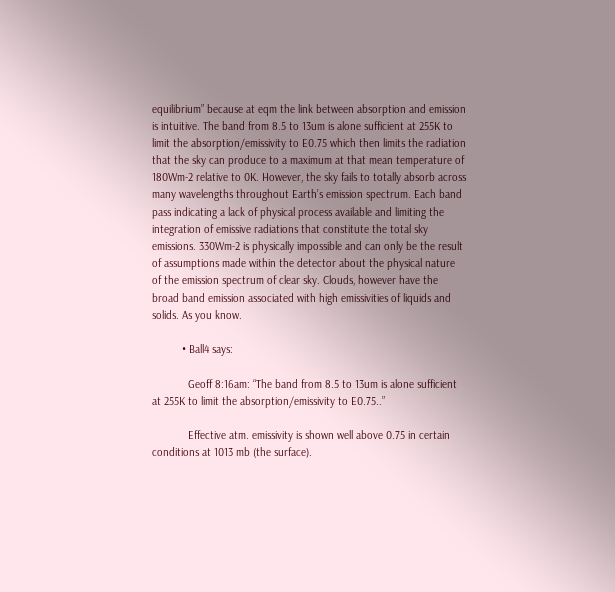equilibrium” because at eqm the link between absorption and emission is intuitive. The band from 8.5 to 13um is alone sufficient at 255K to limit the absorption/emissivity to E0.75 which then limits the radiation that the sky can produce to a maximum at that mean temperature of 180Wm-2 relative to 0K. However, the sky fails to totally absorb across many wavelengths throughout Earth’s emission spectrum. Each band pass indicating a lack of physical process available and limiting the integration of emissive radiations that constitute the total sky emissions. 330Wm-2 is physically impossible and can only be the result of assumptions made within the detector about the physical nature of the emission spectrum of clear sky. Clouds, however have the broad band emission associated with high emissivities of liquids and solids. As you know.

          • Ball4 says:

            Geoff 8:16am: “The band from 8.5 to 13um is alone sufficient at 255K to limit the absorption/emissivity to E0.75..”

            Effective atm. emissivity is shown well above 0.75 in certain conditions at 1013 mb (the surface).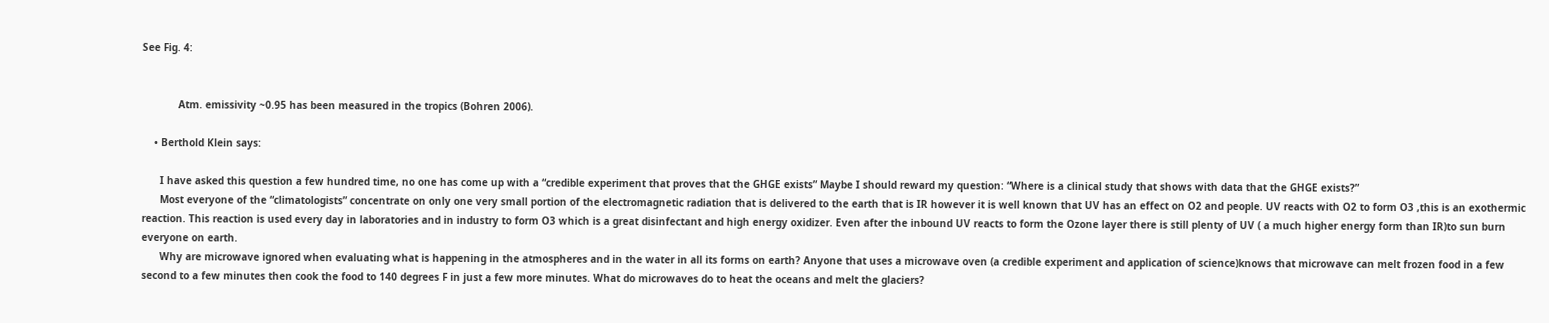See Fig. 4:


            Atm. emissivity ~0.95 has been measured in the tropics (Bohren 2006).

    • Berthold Klein says:

      I have asked this question a few hundred time, no one has come up with a “credible experiment that proves that the GHGE exists” Maybe I should reward my question: “Where is a clinical study that shows with data that the GHGE exists?”
      Most everyone of the “climatologists” concentrate on only one very small portion of the electromagnetic radiation that is delivered to the earth that is IR however it is well known that UV has an effect on O2 and people. UV reacts with O2 to form O3 ,this is an exothermic reaction. This reaction is used every day in laboratories and in industry to form O3 which is a great disinfectant and high energy oxidizer. Even after the inbound UV reacts to form the Ozone layer there is still plenty of UV ( a much higher energy form than IR)to sun burn everyone on earth.
      Why are microwave ignored when evaluating what is happening in the atmospheres and in the water in all its forms on earth? Anyone that uses a microwave oven (a credible experiment and application of science)knows that microwave can melt frozen food in a few second to a few minutes then cook the food to 140 degrees F in just a few more minutes. What do microwaves do to heat the oceans and melt the glaciers?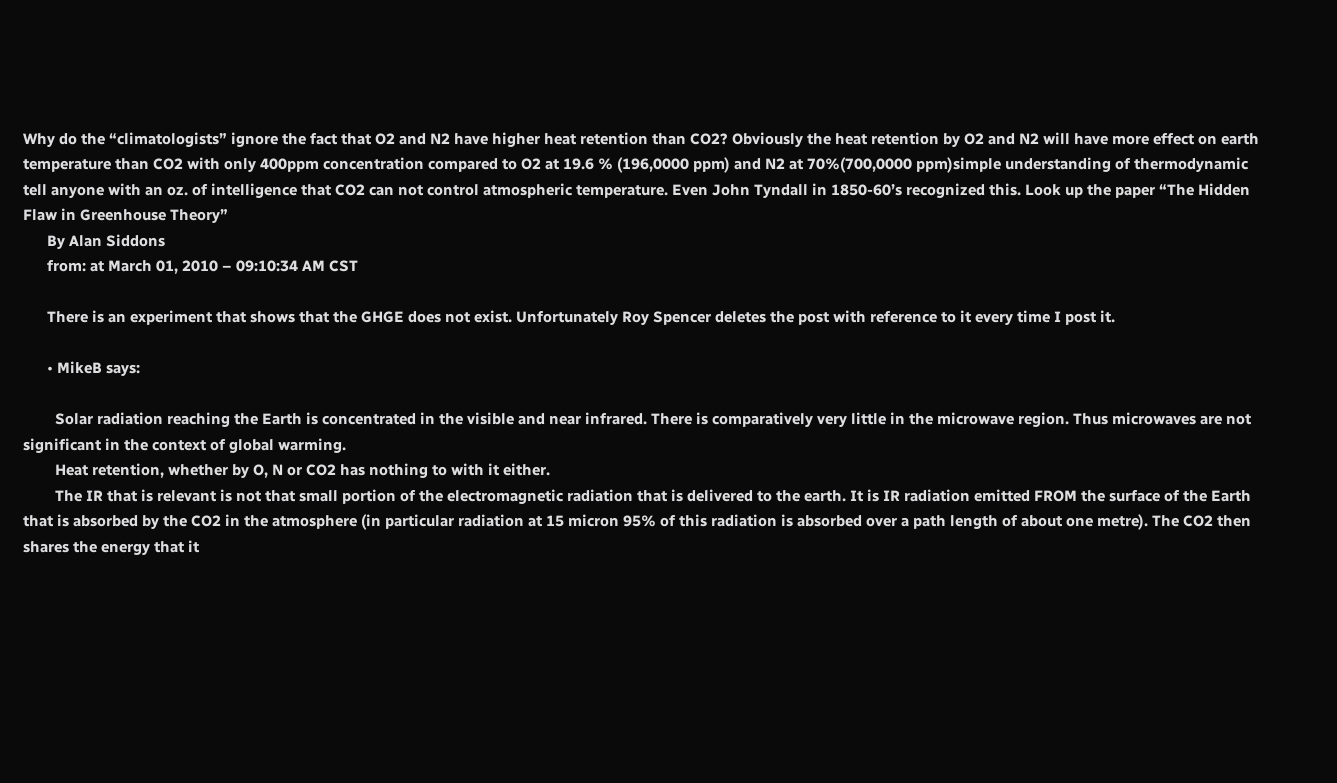Why do the “climatologists” ignore the fact that O2 and N2 have higher heat retention than CO2? Obviously the heat retention by O2 and N2 will have more effect on earth temperature than CO2 with only 400ppm concentration compared to O2 at 19.6 % (196,0000 ppm) and N2 at 70%(700,0000 ppm)simple understanding of thermodynamic tell anyone with an oz. of intelligence that CO2 can not control atmospheric temperature. Even John Tyndall in 1850-60’s recognized this. Look up the paper “The Hidden Flaw in Greenhouse Theory”
      By Alan Siddons
      from: at March 01, 2010 – 09:10:34 AM CST

      There is an experiment that shows that the GHGE does not exist. Unfortunately Roy Spencer deletes the post with reference to it every time I post it.

      • MikeB says:

        Solar radiation reaching the Earth is concentrated in the visible and near infrared. There is comparatively very little in the microwave region. Thus microwaves are not significant in the context of global warming.
        Heat retention, whether by O, N or CO2 has nothing to with it either.
        The IR that is relevant is not that small portion of the electromagnetic radiation that is delivered to the earth. It is IR radiation emitted FROM the surface of the Earth that is absorbed by the CO2 in the atmosphere (in particular radiation at 15 micron 95% of this radiation is absorbed over a path length of about one metre). The CO2 then shares the energy that it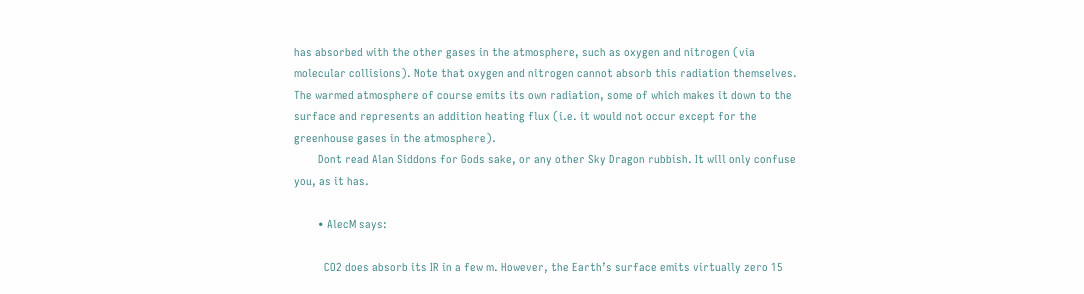has absorbed with the other gases in the atmosphere, such as oxygen and nitrogen (via molecular collisions). Note that oxygen and nitrogen cannot absorb this radiation themselves. The warmed atmosphere of course emits its own radiation, some of which makes it down to the surface and represents an addition heating flux (i.e. it would not occur except for the greenhouse gases in the atmosphere).
        Dont read Alan Siddons for Gods sake, or any other Sky Dragon rubbish. It will only confuse you, as it has.

        • AlecM says:

          CO2 does absorb its IR in a few m. However, the Earth’s surface emits virtually zero 15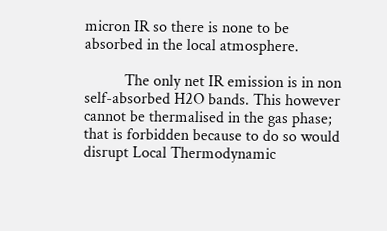micron IR so there is none to be absorbed in the local atmosphere.

          The only net IR emission is in non self-absorbed H2O bands. This however cannot be thermalised in the gas phase; that is forbidden because to do so would disrupt Local Thermodynamic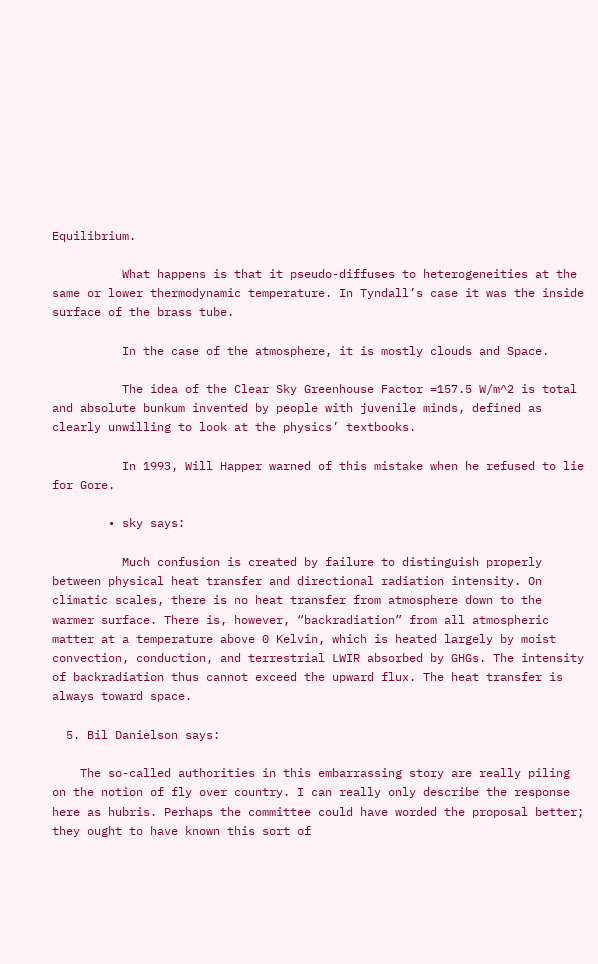Equilibrium.

          What happens is that it pseudo-diffuses to heterogeneities at the same or lower thermodynamic temperature. In Tyndall’s case it was the inside surface of the brass tube.

          In the case of the atmosphere, it is mostly clouds and Space.

          The idea of the Clear Sky Greenhouse Factor =157.5 W/m^2 is total and absolute bunkum invented by people with juvenile minds, defined as clearly unwilling to look at the physics’ textbooks.

          In 1993, Will Happer warned of this mistake when he refused to lie for Gore.

        • sky says:

          Much confusion is created by failure to distinguish properly between physical heat transfer and directional radiation intensity. On climatic scales, there is no heat transfer from atmosphere down to the warmer surface. There is, however, “backradiation” from all atmospheric matter at a temperature above 0 Kelvin, which is heated largely by moist convection, conduction, and terrestrial LWIR absorbed by GHGs. The intensity of backradiation thus cannot exceed the upward flux. The heat transfer is always toward space.

  5. Bil Danielson says:

    The so-called authorities in this embarrassing story are really piling on the notion of fly over country. I can really only describe the response here as hubris. Perhaps the committee could have worded the proposal better; they ought to have known this sort of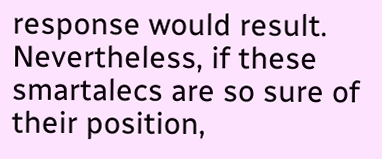response would result. Nevertheless, if these smartalecs are so sure of their position,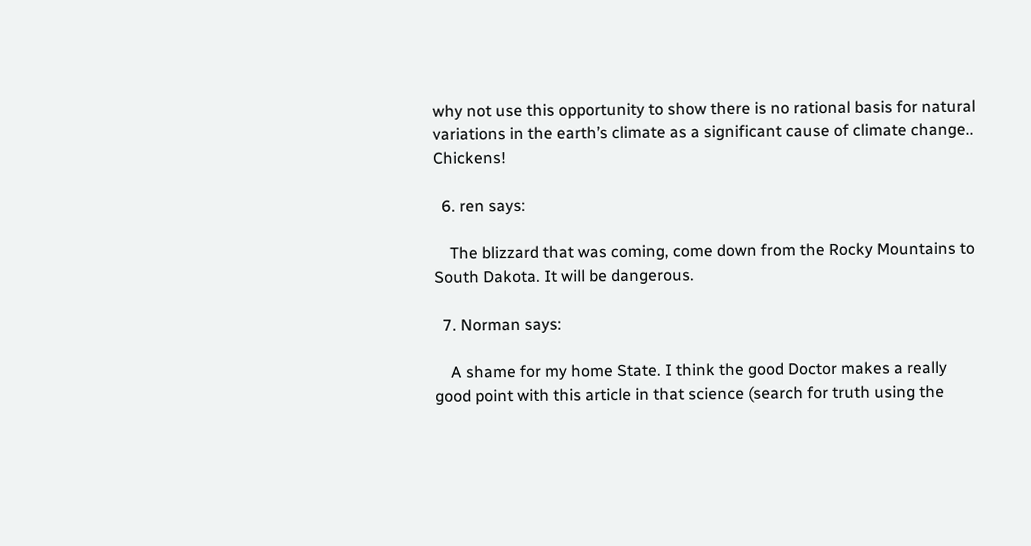why not use this opportunity to show there is no rational basis for natural variations in the earth’s climate as a significant cause of climate change.. Chickens!

  6. ren says:

    The blizzard that was coming, come down from the Rocky Mountains to South Dakota. It will be dangerous.

  7. Norman says:

    A shame for my home State. I think the good Doctor makes a really good point with this article in that science (search for truth using the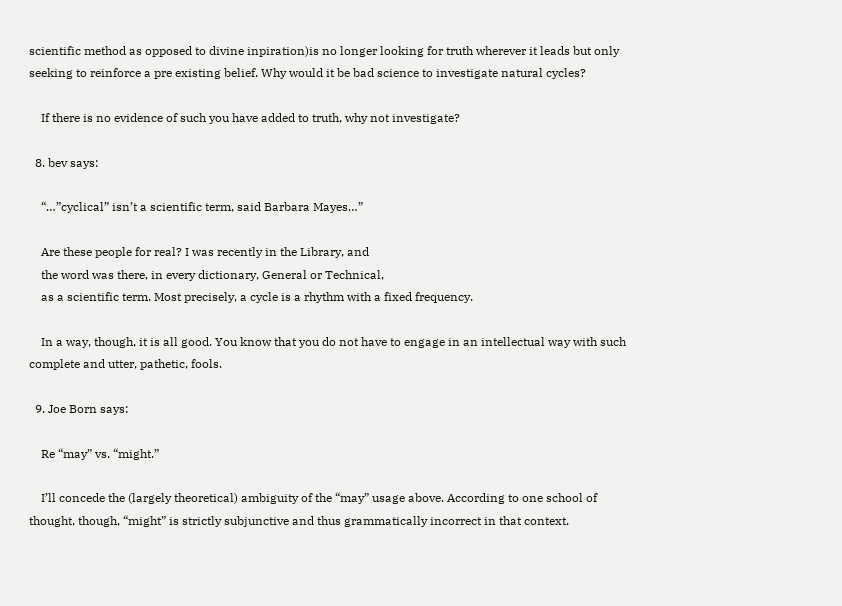scientific method as opposed to divine inpiration)is no longer looking for truth wherever it leads but only seeking to reinforce a pre existing belief. Why would it be bad science to investigate natural cycles?

    If there is no evidence of such you have added to truth, why not investigate?

  8. bev says:

    “…”cyclical” isn’t a scientific term, said Barbara Mayes…”

    Are these people for real? I was recently in the Library, and
    the word was there, in every dictionary, General or Technical,
    as a scientific term. Most precisely, a cycle is a rhythm with a fixed frequency.

    In a way, though, it is all good. You know that you do not have to engage in an intellectual way with such complete and utter, pathetic, fools.

  9. Joe Born says:

    Re “may” vs. “might.”

    I’ll concede the (largely theoretical) ambiguity of the “may” usage above. According to one school of thought, though, “might” is strictly subjunctive and thus grammatically incorrect in that context.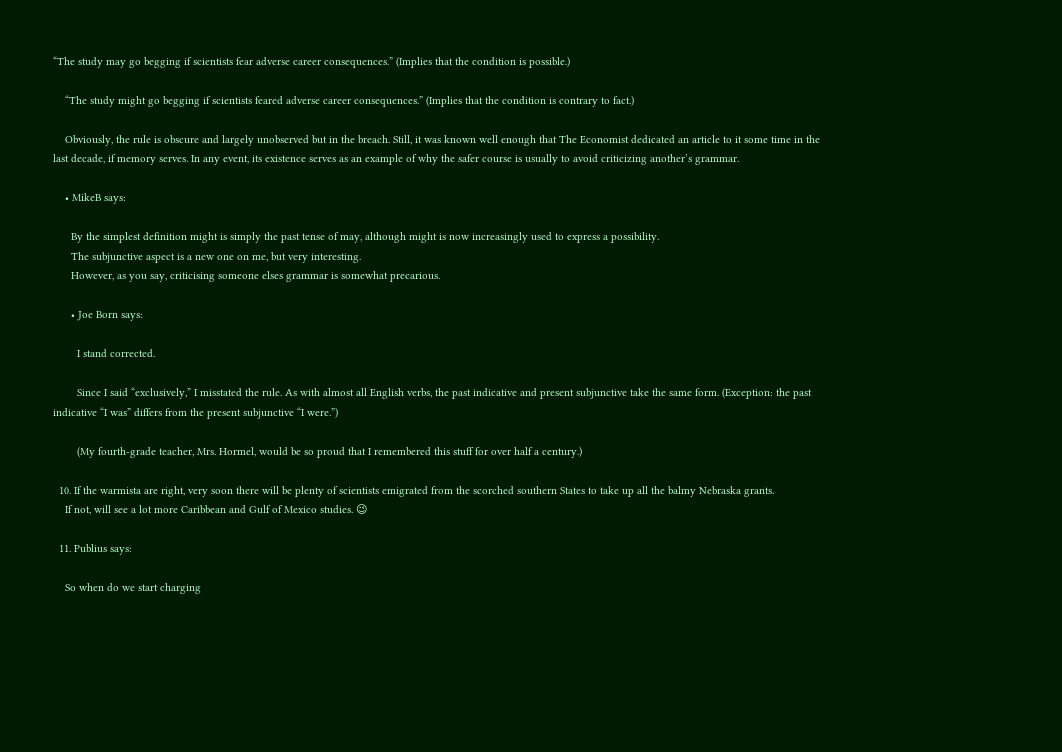“The study may go begging if scientists fear adverse career consequences.” (Implies that the condition is possible.)

    “The study might go begging if scientists feared adverse career consequences.” (Implies that the condition is contrary to fact.)

    Obviously, the rule is obscure and largely unobserved but in the breach. Still, it was known well enough that The Economist dedicated an article to it some time in the last decade, if memory serves. In any event, its existence serves as an example of why the safer course is usually to avoid criticizing another’s grammar.

    • MikeB says:

      By the simplest definition might is simply the past tense of may, although might is now increasingly used to express a possibility.
      The subjunctive aspect is a new one on me, but very interesting.
      However, as you say, criticising someone elses grammar is somewhat precarious.

      • Joe Born says:

        I stand corrected.

        Since I said “exclusively,” I misstated the rule. As with almost all English verbs, the past indicative and present subjunctive take the same form. (Exception: the past indicative “I was” differs from the present subjunctive “I were.”)

        (My fourth-grade teacher, Mrs. Hormel, would be so proud that I remembered this stuff for over half a century.)

  10. If the warmista are right, very soon there will be plenty of scientists emigrated from the scorched southern States to take up all the balmy Nebraska grants.
    If not, will see a lot more Caribbean and Gulf of Mexico studies. 😉

  11. Publius says:

    So when do we start charging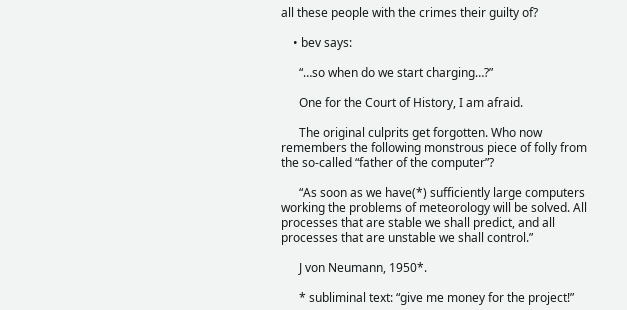all these people with the crimes their guilty of?

    • bev says:

      “…so when do we start charging…?”

      One for the Court of History, I am afraid.

      The original culprits get forgotten. Who now remembers the following monstrous piece of folly from the so-called “father of the computer”?

      “As soon as we have(*) sufficiently large computers working the problems of meteorology will be solved. All processes that are stable we shall predict, and all processes that are unstable we shall control.”

      J von Neumann, 1950*.

      * subliminal text: “give me money for the project!”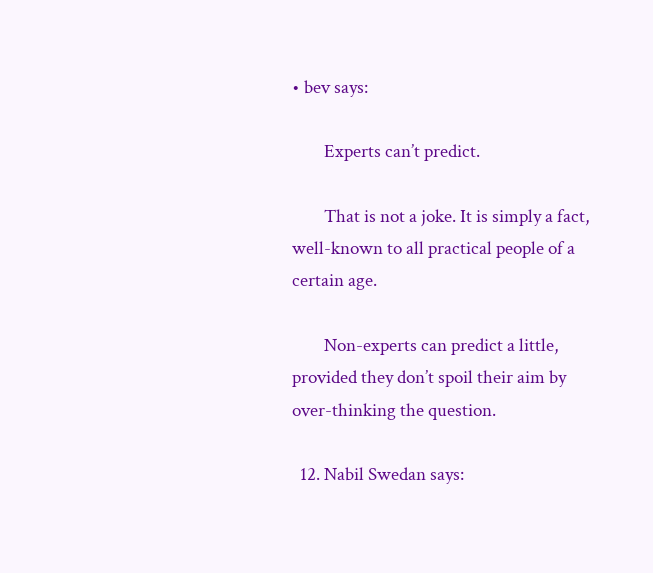• bev says:

        Experts can’t predict.

        That is not a joke. It is simply a fact, well-known to all practical people of a certain age.

        Non-experts can predict a little, provided they don’t spoil their aim by over-thinking the question.

  12. Nabil Swedan says: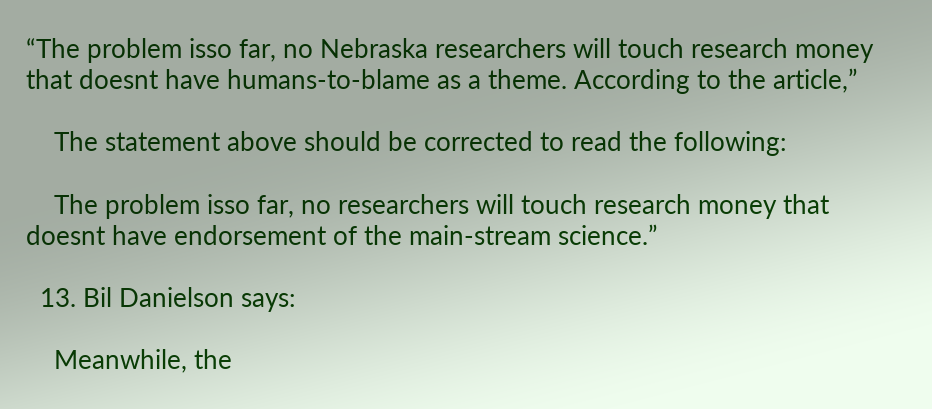“The problem isso far, no Nebraska researchers will touch research money that doesnt have humans-to-blame as a theme. According to the article,”

    The statement above should be corrected to read the following:

    The problem isso far, no researchers will touch research money that doesnt have endorsement of the main-stream science.”

  13. Bil Danielson says:

    Meanwhile, the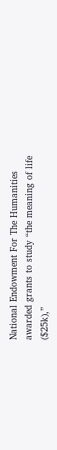National Endowment For The Humanities awarded grants to study “the meaning of life ($25k),”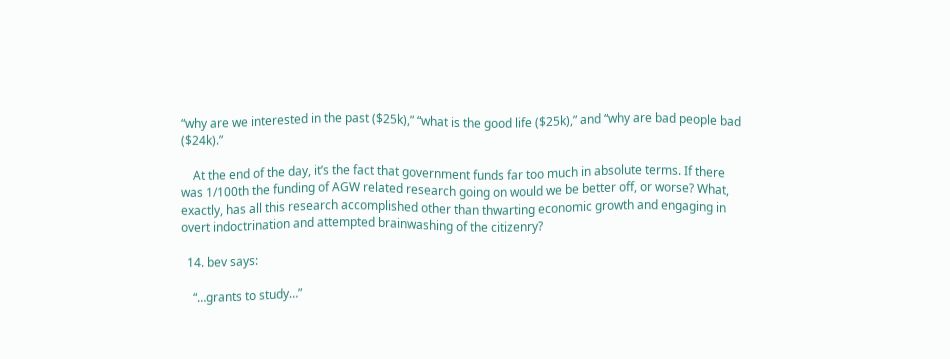“why are we interested in the past ($25k),” “what is the good life ($25k),” and “why are bad people bad ($24k).”

    At the end of the day, it’s the fact that government funds far too much in absolute terms. If there was 1/100th the funding of AGW related research going on would we be better off, or worse? What, exactly, has all this research accomplished other than thwarting economic growth and engaging in overt indoctrination and attempted brainwashing of the citizenry?

  14. bev says:

    “…grants to study…”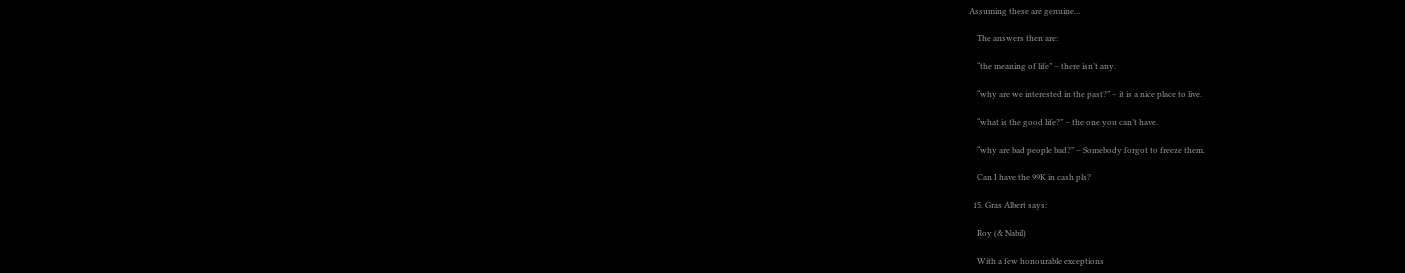Assuming these are genuine…

    The answers then are:

    “the meaning of life” – there isn’t any.

    “why are we interested in the past?” – it is a nice place to live.

    “what is the good life?” – the one you can’t have.

    “why are bad people bad?” – Somebody forgot to freeze them.

    Can I have the 99K in cash pls?

  15. Gras Albert says:

    Roy (& Nabil)

    With a few honourable exceptions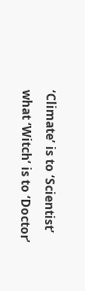‘Climate’ is to ‘Scientist’ what ‘Witch’ is to ‘Doctor’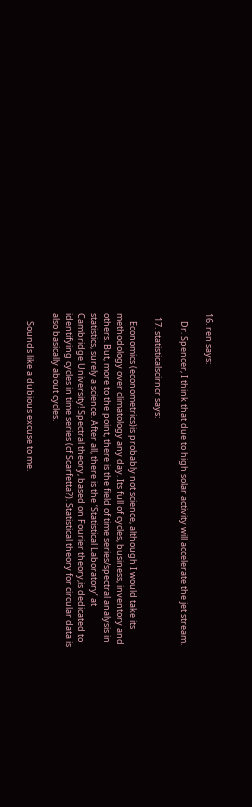16. ren says:

    Dr. Spencer, I think that due to high solar activity will accelerate the jet stream.

  17. statisticalscirncr says:

    Economics (econometrics)is probably not science, although I would take its methodology over climatology any day. Its full of cycles, business, inventory and others. But, more to the point, there is the field of time series/spectral analysis in statistics, surely a science. After all, there is the ‘Statistical Laboratory’ at Cambridge University! Spectral theory, based on Fourier theory,is dedicated to identifying cycles in time series (cf Scarfetta?). Statistical theory for circular data is also basically about cycles.

    Sounds like a dubious excuse to me.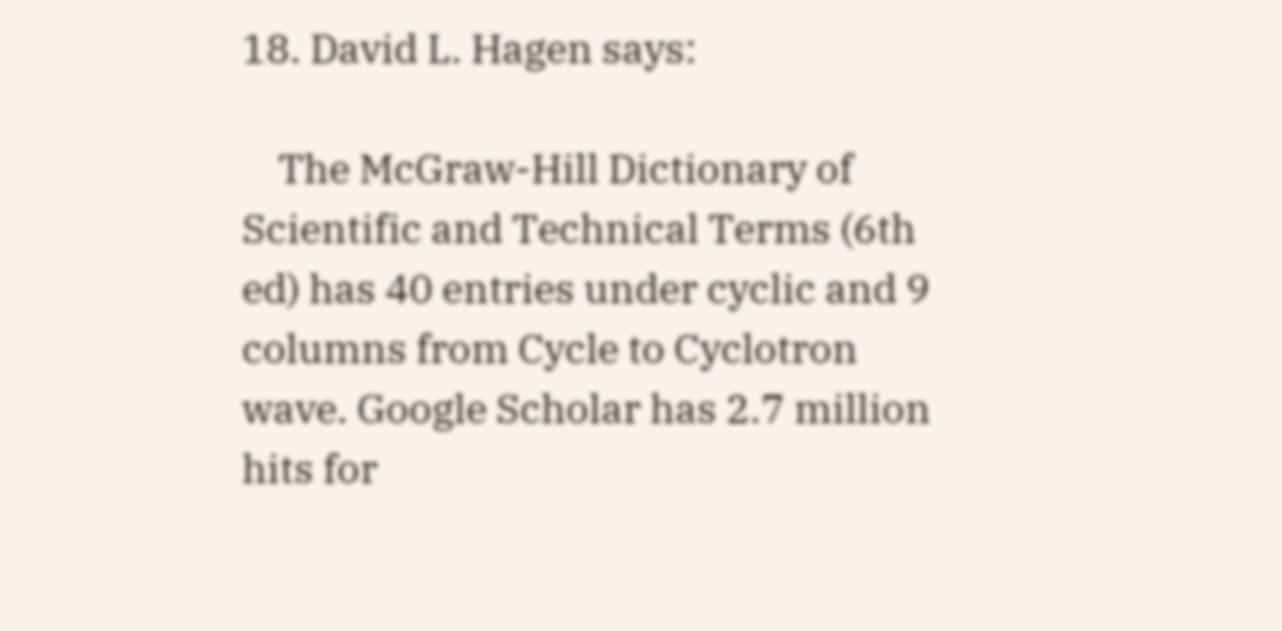18. David L. Hagen says:

    The McGraw-Hill Dictionary of Scientific and Technical Terms (6th ed) has 40 entries under cyclic and 9 columns from Cycle to Cyclotron wave. Google Scholar has 2.7 million hits for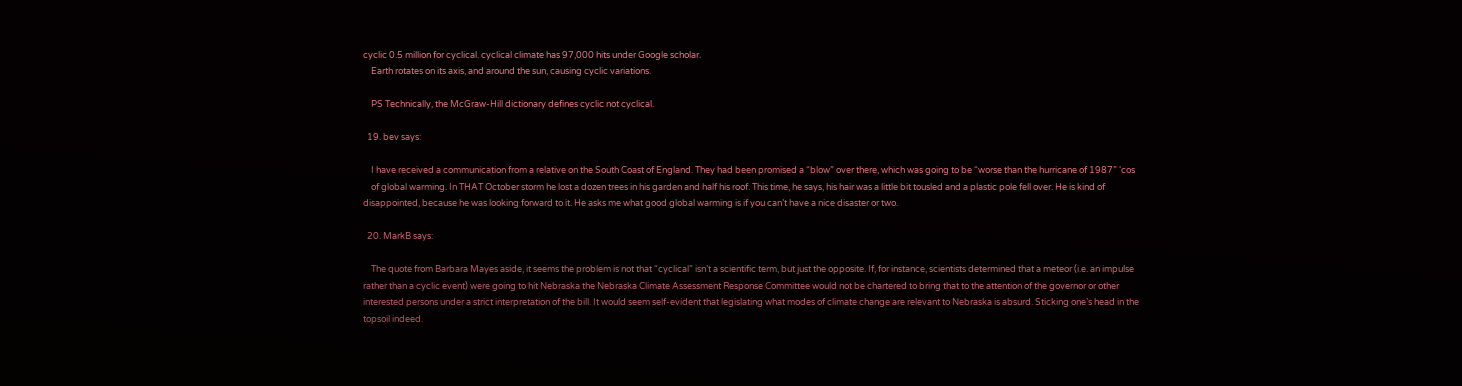cyclic 0.5 million for cyclical. cyclical climate has 97,000 hits under Google scholar.
    Earth rotates on its axis, and around the sun, causing cyclic variations.

    PS Technically, the McGraw-Hill dictionary defines cyclic not cyclical.

  19. bev says:

    I have received a communication from a relative on the South Coast of England. They had been promised a “blow” over there, which was going to be “worse than the hurricane of 1987” ‘cos
    of global warming. In THAT October storm he lost a dozen trees in his garden and half his roof. This time, he says, his hair was a little bit tousled and a plastic pole fell over. He is kind of disappointed, because he was looking forward to it. He asks me what good global warming is if you can’t have a nice disaster or two.

  20. MarkB says:

    The quote from Barbara Mayes aside, it seems the problem is not that “cyclical” isn’t a scientific term, but just the opposite. If, for instance, scientists determined that a meteor (i.e. an impulse rather than a cyclic event) were going to hit Nebraska the Nebraska Climate Assessment Response Committee would not be chartered to bring that to the attention of the governor or other interested persons under a strict interpretation of the bill. It would seem self-evident that legislating what modes of climate change are relevant to Nebraska is absurd. Sticking one’s head in the topsoil indeed.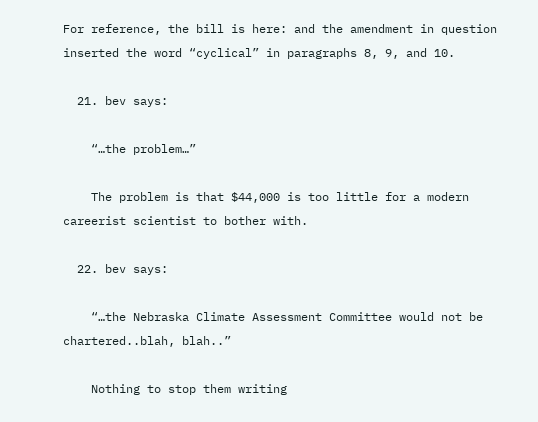For reference, the bill is here: and the amendment in question inserted the word “cyclical” in paragraphs 8, 9, and 10.

  21. bev says:

    “…the problem…”

    The problem is that $44,000 is too little for a modern careerist scientist to bother with.

  22. bev says:

    “…the Nebraska Climate Assessment Committee would not be chartered..blah, blah..”

    Nothing to stop them writing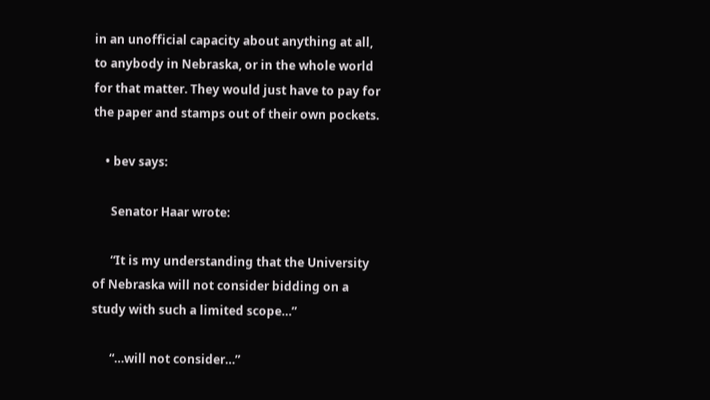in an unofficial capacity about anything at all, to anybody in Nebraska, or in the whole world for that matter. They would just have to pay for the paper and stamps out of their own pockets.

    • bev says:

      Senator Haar wrote:

      “It is my understanding that the University of Nebraska will not consider bidding on a study with such a limited scope…”

      “…will not consider…”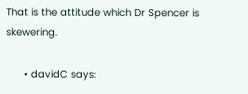That is the attitude which Dr Spencer is skewering.

      • davidC says: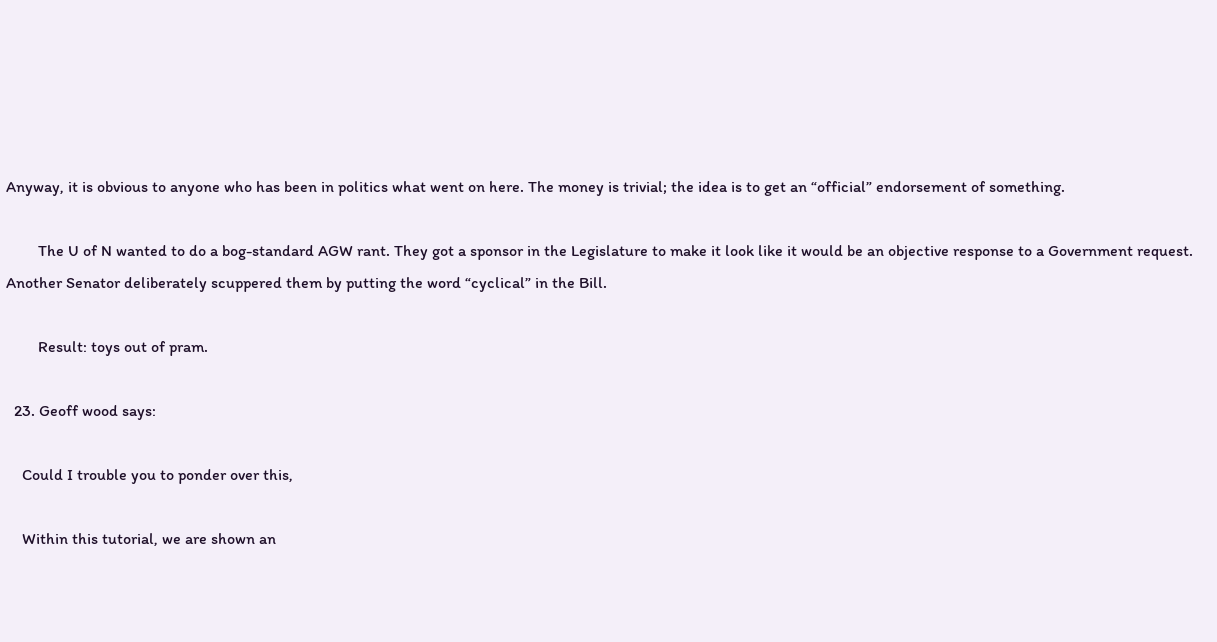Anyway, it is obvious to anyone who has been in politics what went on here. The money is trivial; the idea is to get an “official” endorsement of something.

        The U of N wanted to do a bog-standard AGW rant. They got a sponsor in the Legislature to make it look like it would be an objective response to a Government request. Another Senator deliberately scuppered them by putting the word “cyclical” in the Bill.

        Result: toys out of pram.

  23. Geoff wood says:

    Could I trouble you to ponder over this,

    Within this tutorial, we are shown an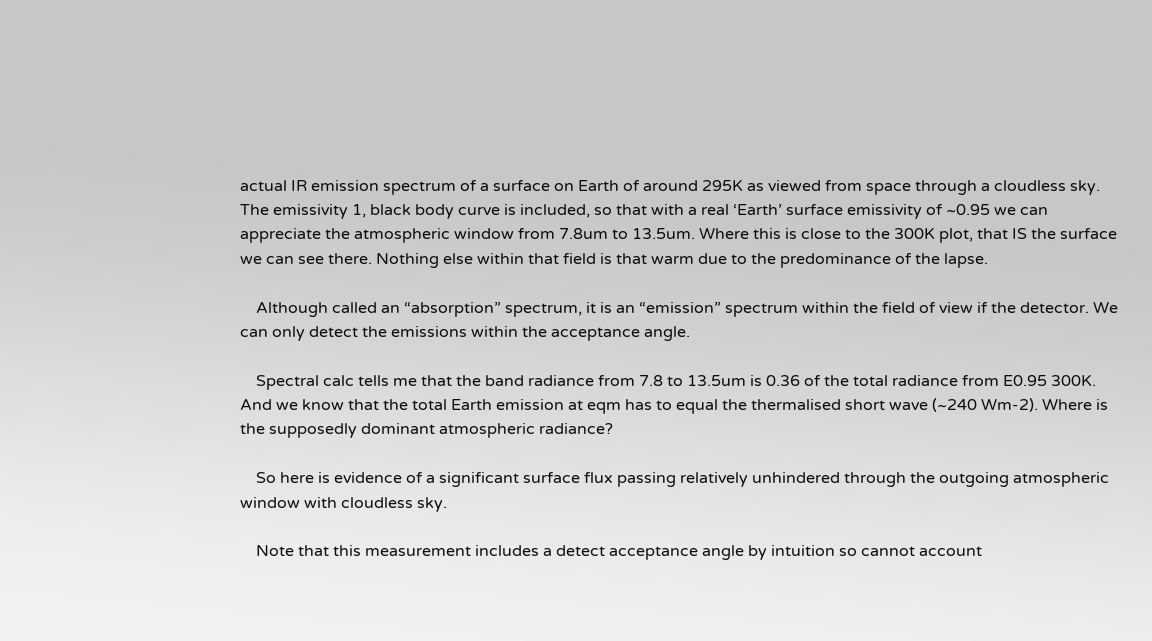actual IR emission spectrum of a surface on Earth of around 295K as viewed from space through a cloudless sky. The emissivity 1, black body curve is included, so that with a real ‘Earth’ surface emissivity of ~0.95 we can appreciate the atmospheric window from 7.8um to 13.5um. Where this is close to the 300K plot, that IS the surface we can see there. Nothing else within that field is that warm due to the predominance of the lapse.

    Although called an “absorption” spectrum, it is an “emission” spectrum within the field of view if the detector. We can only detect the emissions within the acceptance angle.

    Spectral calc tells me that the band radiance from 7.8 to 13.5um is 0.36 of the total radiance from E0.95 300K. And we know that the total Earth emission at eqm has to equal the thermalised short wave (~240 Wm-2). Where is the supposedly dominant atmospheric radiance?

    So here is evidence of a significant surface flux passing relatively unhindered through the outgoing atmospheric window with cloudless sky.

    Note that this measurement includes a detect acceptance angle by intuition so cannot account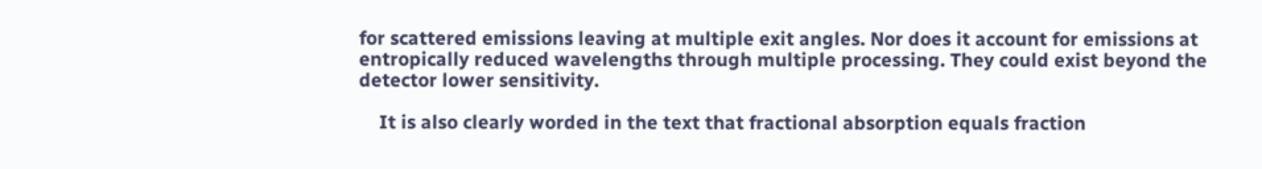for scattered emissions leaving at multiple exit angles. Nor does it account for emissions at entropically reduced wavelengths through multiple processing. They could exist beyond the detector lower sensitivity.

    It is also clearly worded in the text that fractional absorption equals fraction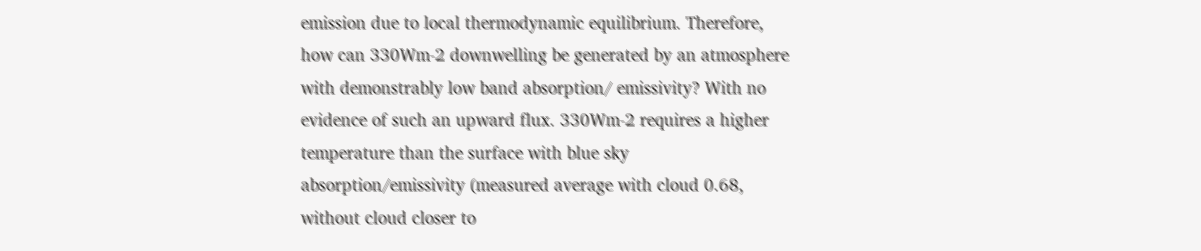emission due to local thermodynamic equilibrium. Therefore, how can 330Wm-2 downwelling be generated by an atmosphere with demonstrably low band absorption/ emissivity? With no evidence of such an upward flux. 330Wm-2 requires a higher temperature than the surface with blue sky absorption/emissivity (measured average with cloud 0.68, without cloud closer to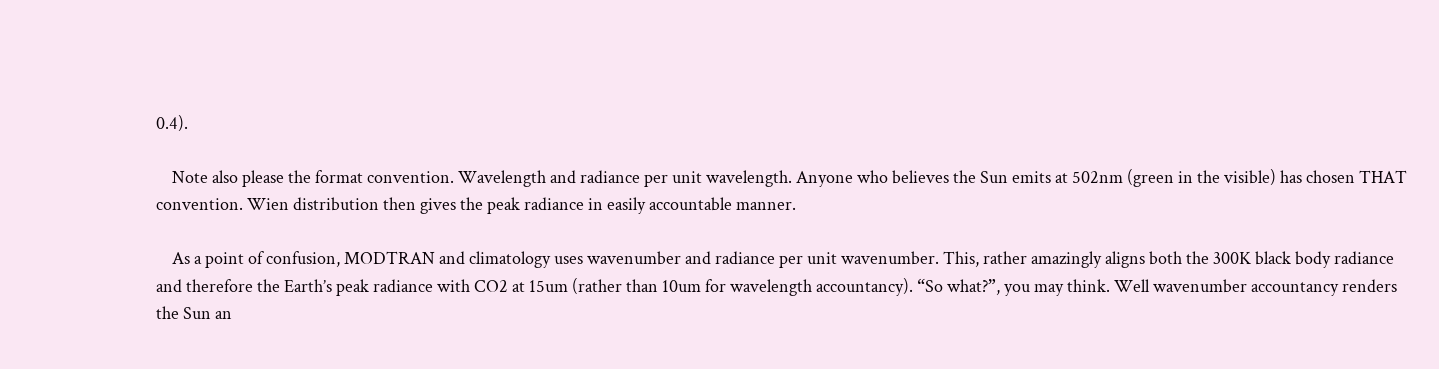0.4).

    Note also please the format convention. Wavelength and radiance per unit wavelength. Anyone who believes the Sun emits at 502nm (green in the visible) has chosen THAT convention. Wien distribution then gives the peak radiance in easily accountable manner.

    As a point of confusion, MODTRAN and climatology uses wavenumber and radiance per unit wavenumber. This, rather amazingly aligns both the 300K black body radiance and therefore the Earth’s peak radiance with CO2 at 15um (rather than 10um for wavelength accountancy). “So what?”, you may think. Well wavenumber accountancy renders the Sun an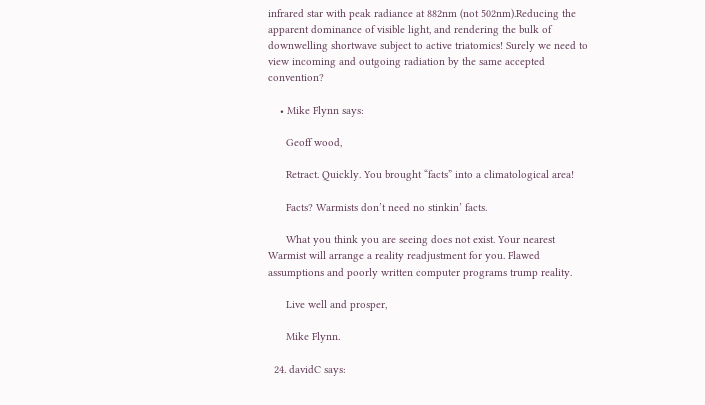infrared star with peak radiance at 882nm (not 502nm).Reducing the apparent dominance of visible light, and rendering the bulk of downwelling shortwave subject to active triatomics! Surely we need to view incoming and outgoing radiation by the same accepted convention?

    • Mike Flynn says:

      Geoff wood,

      Retract. Quickly. You brought “facts” into a climatological area!

      Facts? Warmists don’t need no stinkin’ facts.

      What you think you are seeing does not exist. Your nearest Warmist will arrange a reality readjustment for you. Flawed assumptions and poorly written computer programs trump reality.

      Live well and prosper,

      Mike Flynn.

  24. davidC says: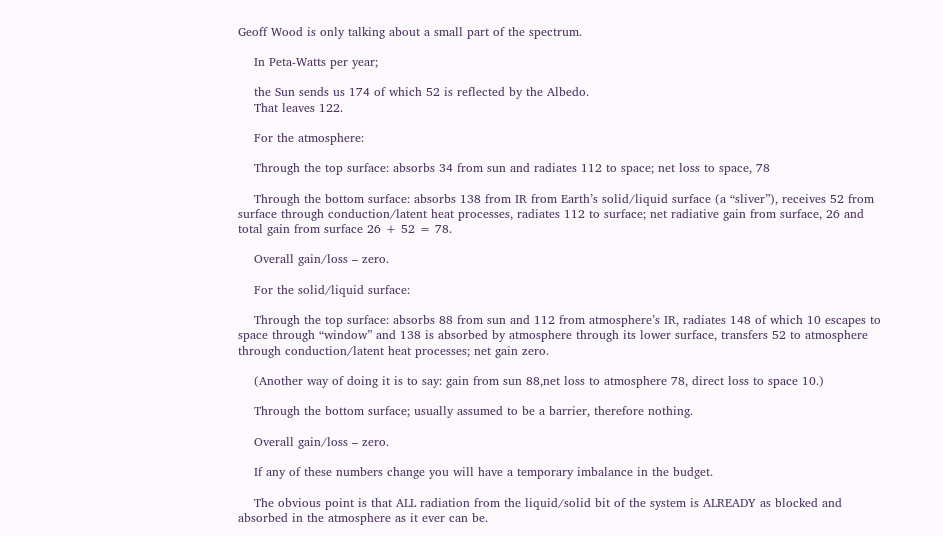Geoff Wood is only talking about a small part of the spectrum.

    In Peta-Watts per year;

    the Sun sends us 174 of which 52 is reflected by the Albedo.
    That leaves 122.

    For the atmosphere:

    Through the top surface: absorbs 34 from sun and radiates 112 to space; net loss to space, 78

    Through the bottom surface: absorbs 138 from IR from Earth’s solid/liquid surface (a “sliver”), receives 52 from surface through conduction/latent heat processes, radiates 112 to surface; net radiative gain from surface, 26 and total gain from surface 26 + 52 = 78.

    Overall gain/loss – zero.

    For the solid/liquid surface:

    Through the top surface: absorbs 88 from sun and 112 from atmosphere’s IR, radiates 148 of which 10 escapes to space through “window” and 138 is absorbed by atmosphere through its lower surface, transfers 52 to atmosphere through conduction/latent heat processes; net gain zero.

    (Another way of doing it is to say: gain from sun 88,net loss to atmosphere 78, direct loss to space 10.)

    Through the bottom surface; usually assumed to be a barrier, therefore nothing.

    Overall gain/loss – zero.

    If any of these numbers change you will have a temporary imbalance in the budget.

    The obvious point is that ALL radiation from the liquid/solid bit of the system is ALREADY as blocked and absorbed in the atmosphere as it ever can be.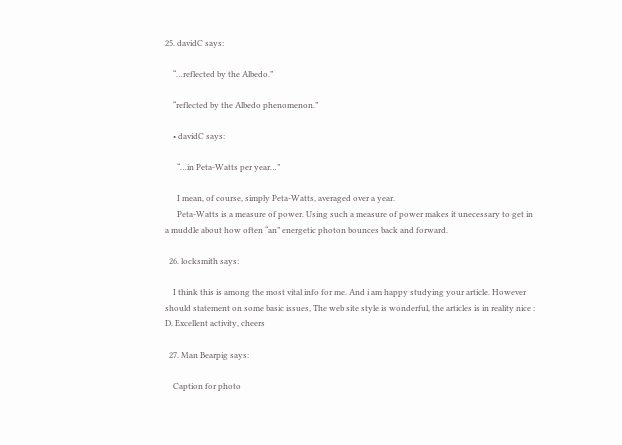25. davidC says:

    “…reflected by the Albedo.”

    “reflected by the Albedo phenomenon.”

    • davidC says:

      “…in Peta-Watts per year…”

      I mean, of course, simply Peta-Watts, averaged over a year.
      Peta-Watts is a measure of power. Using such a measure of power makes it unecessary to get in a muddle about how often “an” energetic photon bounces back and forward.

  26. locksmith says:

    I think this is among the most vital info for me. And i am happy studying your article. However should statement on some basic issues, The web site style is wonderful, the articles is in reality nice : D. Excellent activity, cheers

  27. Man Bearpig says:

    Caption for photo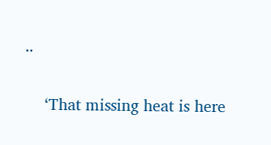..

    ‘That missing heat is here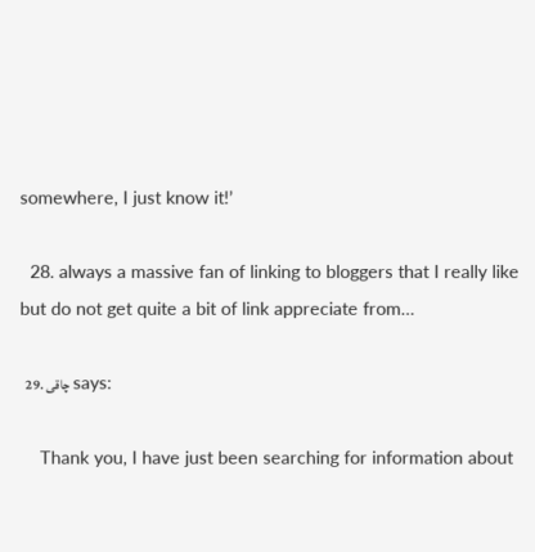somewhere, I just know it!’

  28. always a massive fan of linking to bloggers that I really like but do not get quite a bit of link appreciate from…

  29. چاقی says:

    Thank you, I have just been searching for information about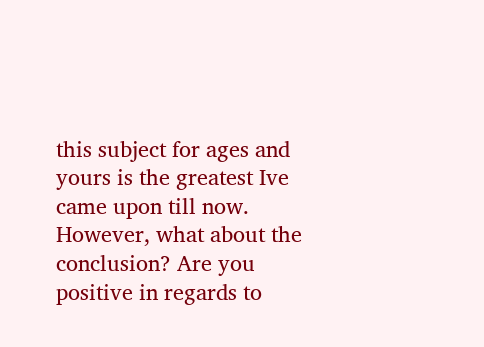this subject for ages and yours is the greatest Ive came upon till now. However, what about the conclusion? Are you positive in regards to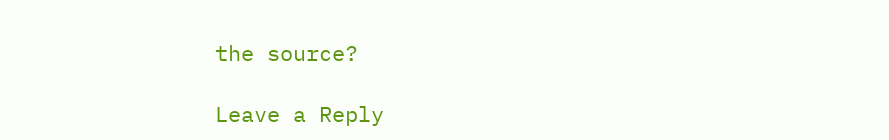the source?

Leave a Reply